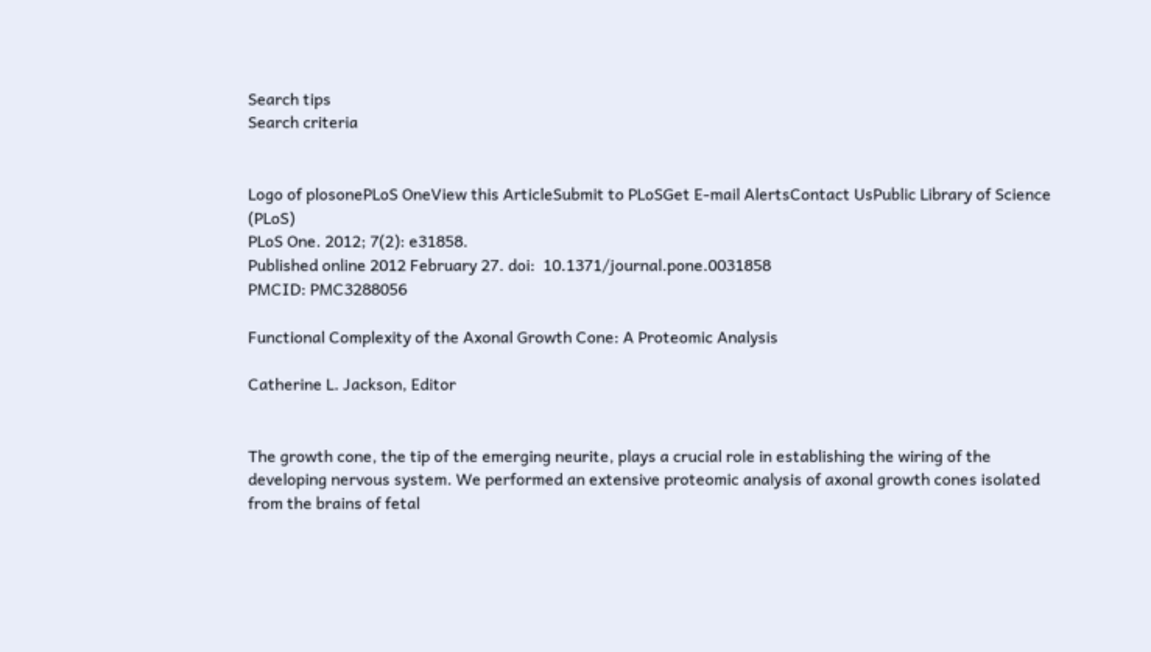Search tips
Search criteria


Logo of plosonePLoS OneView this ArticleSubmit to PLoSGet E-mail AlertsContact UsPublic Library of Science (PLoS)
PLoS One. 2012; 7(2): e31858.
Published online 2012 February 27. doi:  10.1371/journal.pone.0031858
PMCID: PMC3288056

Functional Complexity of the Axonal Growth Cone: A Proteomic Analysis

Catherine L. Jackson, Editor


The growth cone, the tip of the emerging neurite, plays a crucial role in establishing the wiring of the developing nervous system. We performed an extensive proteomic analysis of axonal growth cones isolated from the brains of fetal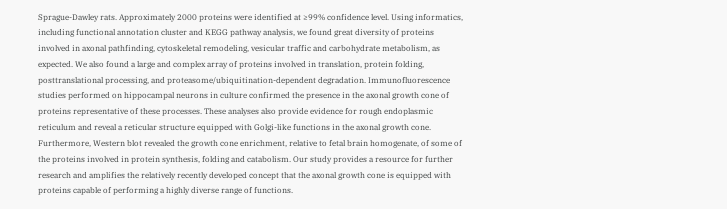Sprague-Dawley rats. Approximately 2000 proteins were identified at ≥99% confidence level. Using informatics, including functional annotation cluster and KEGG pathway analysis, we found great diversity of proteins involved in axonal pathfinding, cytoskeletal remodeling, vesicular traffic and carbohydrate metabolism, as expected. We also found a large and complex array of proteins involved in translation, protein folding, posttranslational processing, and proteasome/ubiquitination-dependent degradation. Immunofluorescence studies performed on hippocampal neurons in culture confirmed the presence in the axonal growth cone of proteins representative of these processes. These analyses also provide evidence for rough endoplasmic reticulum and reveal a reticular structure equipped with Golgi-like functions in the axonal growth cone. Furthermore, Western blot revealed the growth cone enrichment, relative to fetal brain homogenate, of some of the proteins involved in protein synthesis, folding and catabolism. Our study provides a resource for further research and amplifies the relatively recently developed concept that the axonal growth cone is equipped with proteins capable of performing a highly diverse range of functions.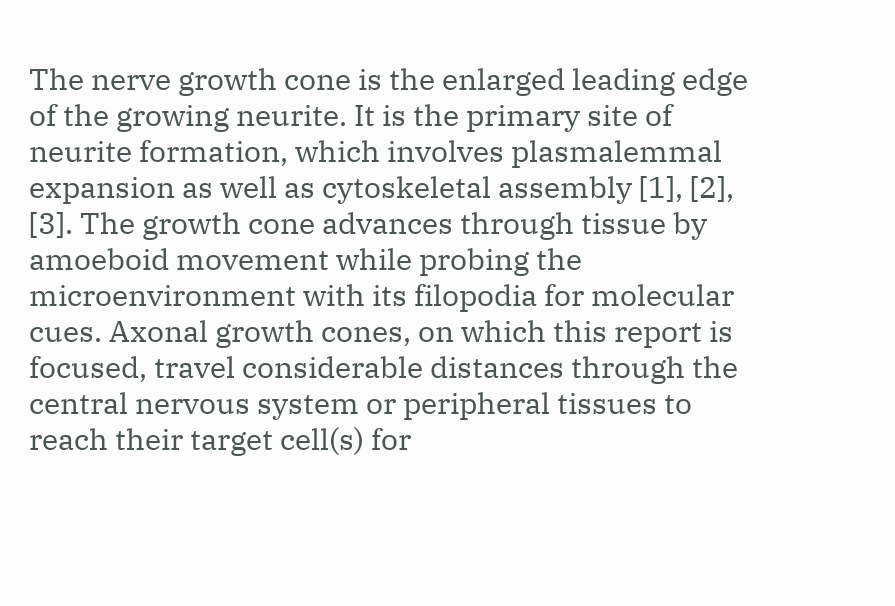The nerve growth cone is the enlarged leading edge of the growing neurite. It is the primary site of neurite formation, which involves plasmalemmal expansion as well as cytoskeletal assembly [1], [2], [3]. The growth cone advances through tissue by amoeboid movement while probing the microenvironment with its filopodia for molecular cues. Axonal growth cones, on which this report is focused, travel considerable distances through the central nervous system or peripheral tissues to reach their target cell(s) for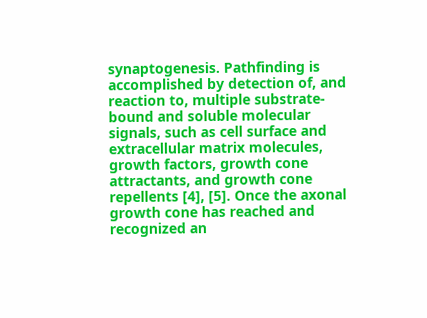synaptogenesis. Pathfinding is accomplished by detection of, and reaction to, multiple substrate-bound and soluble molecular signals, such as cell surface and extracellular matrix molecules, growth factors, growth cone attractants, and growth cone repellents [4], [5]. Once the axonal growth cone has reached and recognized an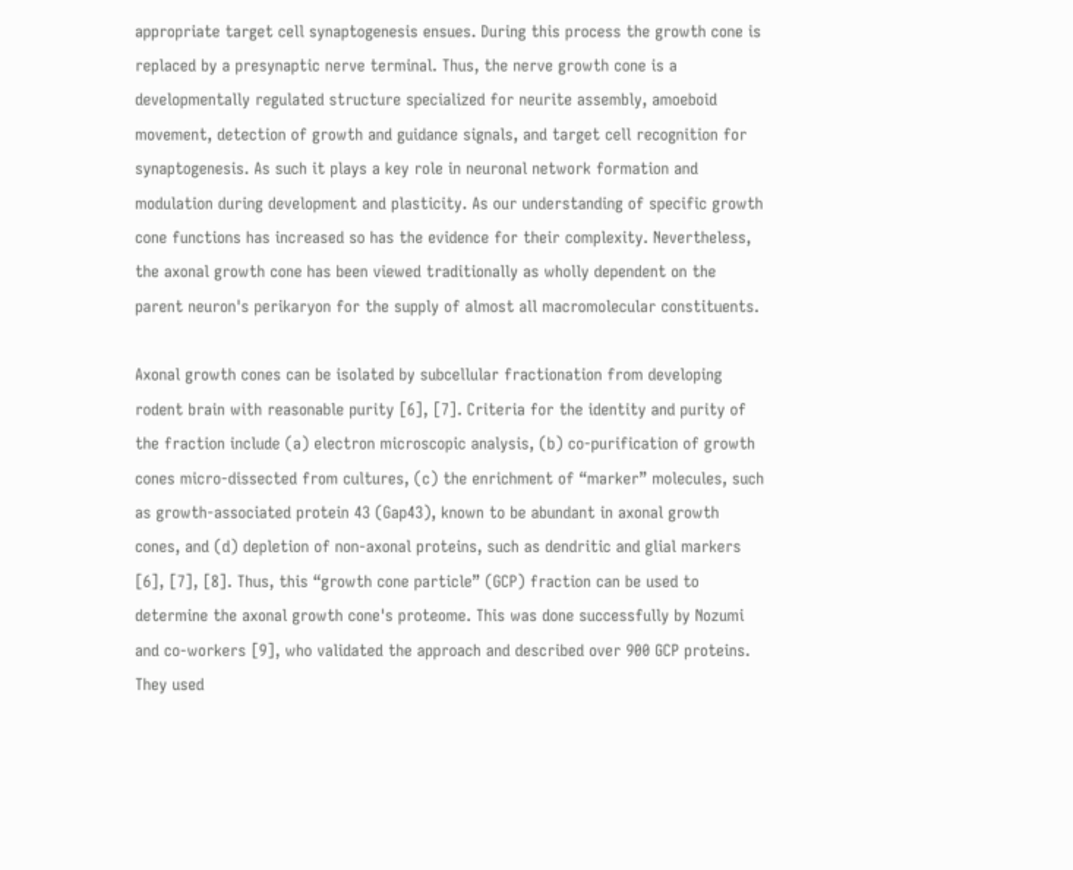appropriate target cell synaptogenesis ensues. During this process the growth cone is replaced by a presynaptic nerve terminal. Thus, the nerve growth cone is a developmentally regulated structure specialized for neurite assembly, amoeboid movement, detection of growth and guidance signals, and target cell recognition for synaptogenesis. As such it plays a key role in neuronal network formation and modulation during development and plasticity. As our understanding of specific growth cone functions has increased so has the evidence for their complexity. Nevertheless, the axonal growth cone has been viewed traditionally as wholly dependent on the parent neuron's perikaryon for the supply of almost all macromolecular constituents.

Axonal growth cones can be isolated by subcellular fractionation from developing rodent brain with reasonable purity [6], [7]. Criteria for the identity and purity of the fraction include (a) electron microscopic analysis, (b) co-purification of growth cones micro-dissected from cultures, (c) the enrichment of “marker” molecules, such as growth-associated protein 43 (Gap43), known to be abundant in axonal growth cones, and (d) depletion of non-axonal proteins, such as dendritic and glial markers [6], [7], [8]. Thus, this “growth cone particle” (GCP) fraction can be used to determine the axonal growth cone's proteome. This was done successfully by Nozumi and co-workers [9], who validated the approach and described over 900 GCP proteins. They used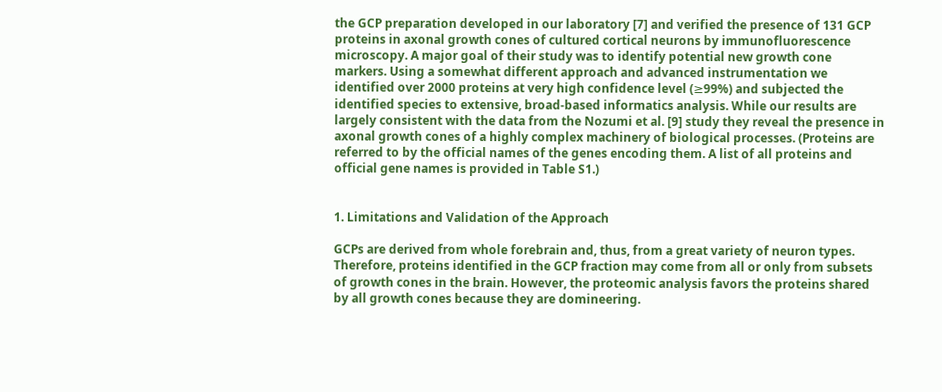the GCP preparation developed in our laboratory [7] and verified the presence of 131 GCP proteins in axonal growth cones of cultured cortical neurons by immunofluorescence microscopy. A major goal of their study was to identify potential new growth cone markers. Using a somewhat different approach and advanced instrumentation we identified over 2000 proteins at very high confidence level (≥99%) and subjected the identified species to extensive, broad-based informatics analysis. While our results are largely consistent with the data from the Nozumi et al. [9] study they reveal the presence in axonal growth cones of a highly complex machinery of biological processes. (Proteins are referred to by the official names of the genes encoding them. A list of all proteins and official gene names is provided in Table S1.)


1. Limitations and Validation of the Approach

GCPs are derived from whole forebrain and, thus, from a great variety of neuron types. Therefore, proteins identified in the GCP fraction may come from all or only from subsets of growth cones in the brain. However, the proteomic analysis favors the proteins shared by all growth cones because they are domineering.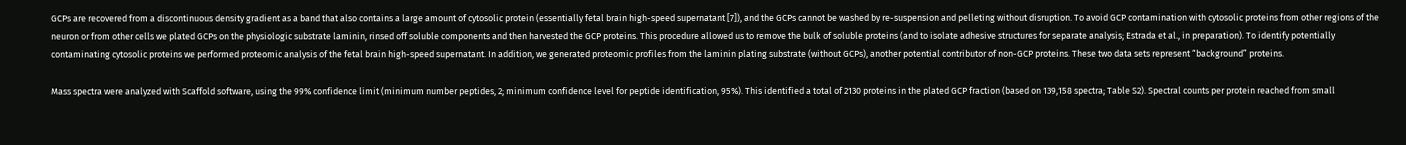GCPs are recovered from a discontinuous density gradient as a band that also contains a large amount of cytosolic protein (essentially fetal brain high-speed supernatant [7]), and the GCPs cannot be washed by re-suspension and pelleting without disruption. To avoid GCP contamination with cytosolic proteins from other regions of the neuron or from other cells we plated GCPs on the physiologic substrate laminin, rinsed off soluble components and then harvested the GCP proteins. This procedure allowed us to remove the bulk of soluble proteins (and to isolate adhesive structures for separate analysis; Estrada et al., in preparation). To identify potentially contaminating cytosolic proteins we performed proteomic analysis of the fetal brain high-speed supernatant. In addition, we generated proteomic profiles from the laminin plating substrate (without GCPs), another potential contributor of non-GCP proteins. These two data sets represent “background” proteins.

Mass spectra were analyzed with Scaffold software, using the 99% confidence limit (minimum number peptides, 2; minimum confidence level for peptide identification, 95%). This identified a total of 2130 proteins in the plated GCP fraction (based on 139,158 spectra; Table S2). Spectral counts per protein reached from small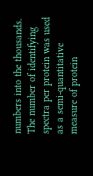numbers into the thousands. The number of identifying spectra per protein was used as a semi-quantitative measure of protein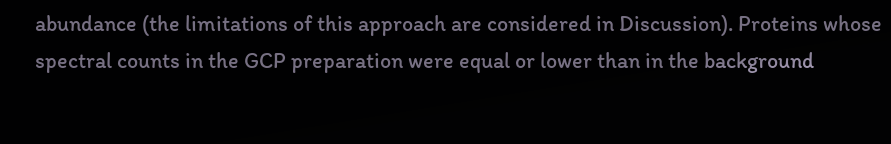abundance (the limitations of this approach are considered in Discussion). Proteins whose spectral counts in the GCP preparation were equal or lower than in the background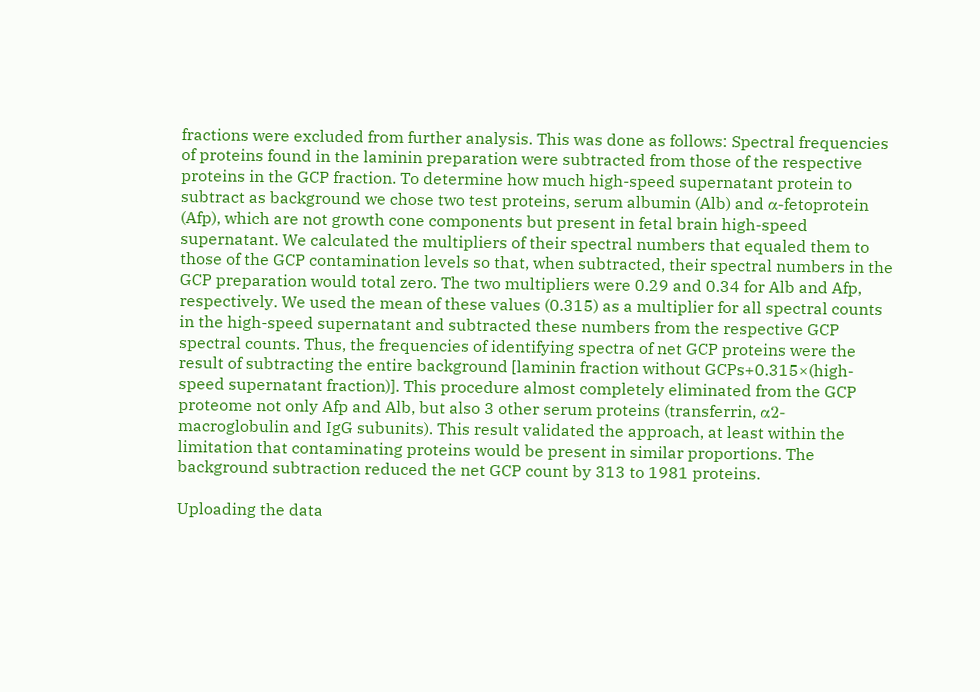fractions were excluded from further analysis. This was done as follows: Spectral frequencies of proteins found in the laminin preparation were subtracted from those of the respective proteins in the GCP fraction. To determine how much high-speed supernatant protein to subtract as background we chose two test proteins, serum albumin (Alb) and α-fetoprotein (Afp), which are not growth cone components but present in fetal brain high-speed supernatant. We calculated the multipliers of their spectral numbers that equaled them to those of the GCP contamination levels so that, when subtracted, their spectral numbers in the GCP preparation would total zero. The two multipliers were 0.29 and 0.34 for Alb and Afp, respectively. We used the mean of these values (0.315) as a multiplier for all spectral counts in the high-speed supernatant and subtracted these numbers from the respective GCP spectral counts. Thus, the frequencies of identifying spectra of net GCP proteins were the result of subtracting the entire background [laminin fraction without GCPs+0.315×(high-speed supernatant fraction)]. This procedure almost completely eliminated from the GCP proteome not only Afp and Alb, but also 3 other serum proteins (transferrin, α2-macroglobulin and IgG subunits). This result validated the approach, at least within the limitation that contaminating proteins would be present in similar proportions. The background subtraction reduced the net GCP count by 313 to 1981 proteins.

Uploading the data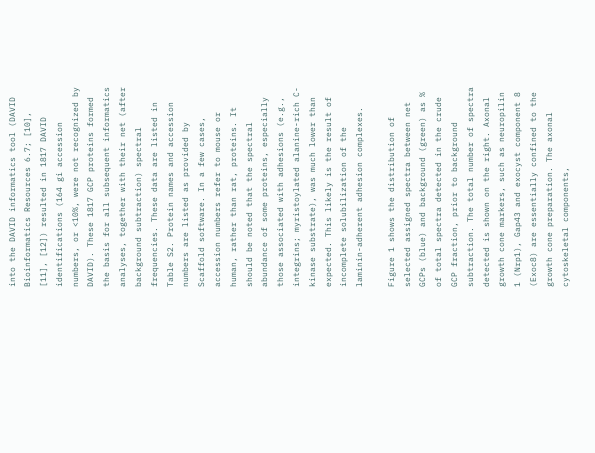into the DAVID informatics tool (DAVID Bioinformatics Resources 6.7; [10], [11], [12]) resulted in 1817 DAVID identifications (164 gi accession numbers, or <10%, were not recognized by DAVID). These 1817 GCP proteins formed the basis for all subsequent informatics analyses, together with their net (after background subtraction) spectral frequencies. These data are listed in Table S2. Protein names and accession numbers are listed as provided by Scaffold software. In a few cases, accession numbers refer to mouse or human, rather than rat, proteins. It should be noted that the spectral abundance of some proteins, especially those associated with adhesions (e.g., integrins; myristoylated alanine-rich C-kinase substrate), was much lower than expected. This likely is the result of incomplete solubilization of the laminin-adherent adhesion complexes.

Figure 1 shows the distribution of selected assigned spectra between net GCPs (blue) and background (green) as % of total spectra detected in the crude GCP fraction, prior to background subtraction. The total number of spectra detected is shown on the right. Axonal growth cone markers, such as neuropilin 1 (Nrp1), Gap43 and exocyst component 8 (Exoc8) are essentially confined to the growth cone preparation. The axonal cytoskeletal components,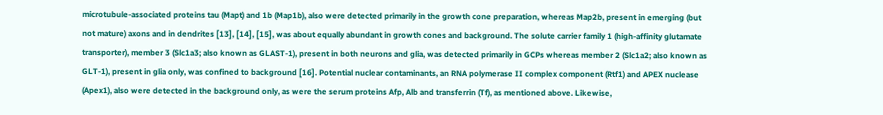microtubule-associated proteins tau (Mapt) and 1b (Map1b), also were detected primarily in the growth cone preparation, whereas Map2b, present in emerging (but not mature) axons and in dendrites [13], [14], [15], was about equally abundant in growth cones and background. The solute carrier family 1 (high-affinity glutamate transporter), member 3 (Slc1a3; also known as GLAST-1), present in both neurons and glia, was detected primarily in GCPs whereas member 2 (Slc1a2; also known as GLT-1), present in glia only, was confined to background [16]. Potential nuclear contaminants, an RNA polymerase II complex component (Rtf1) and APEX nuclease (Apex1), also were detected in the background only, as were the serum proteins Afp, Alb and transferrin (Tf), as mentioned above. Likewise,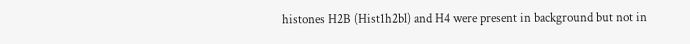histones H2B (Hist1h2bl) and H4 were present in background but not in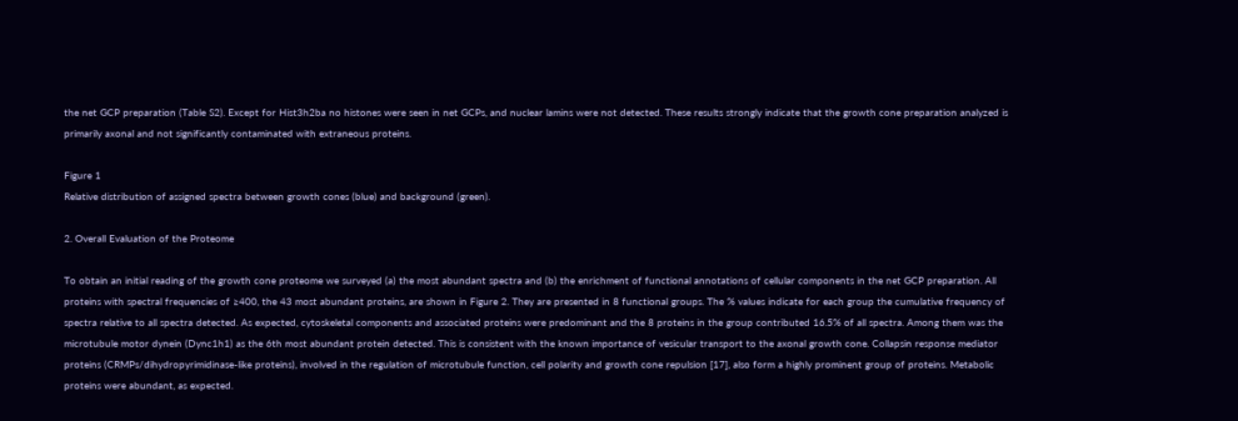the net GCP preparation (Table S2). Except for Hist3h2ba no histones were seen in net GCPs, and nuclear lamins were not detected. These results strongly indicate that the growth cone preparation analyzed is primarily axonal and not significantly contaminated with extraneous proteins.

Figure 1
Relative distribution of assigned spectra between growth cones (blue) and background (green).

2. Overall Evaluation of the Proteome

To obtain an initial reading of the growth cone proteome we surveyed (a) the most abundant spectra and (b) the enrichment of functional annotations of cellular components in the net GCP preparation. All proteins with spectral frequencies of ≥400, the 43 most abundant proteins, are shown in Figure 2. They are presented in 8 functional groups. The % values indicate for each group the cumulative frequency of spectra relative to all spectra detected. As expected, cytoskeletal components and associated proteins were predominant and the 8 proteins in the group contributed 16.5% of all spectra. Among them was the microtubule motor dynein (Dync1h1) as the 6th most abundant protein detected. This is consistent with the known importance of vesicular transport to the axonal growth cone. Collapsin response mediator proteins (CRMPs/dihydropyrimidinase-like proteins), involved in the regulation of microtubule function, cell polarity and growth cone repulsion [17], also form a highly prominent group of proteins. Metabolic proteins were abundant, as expected.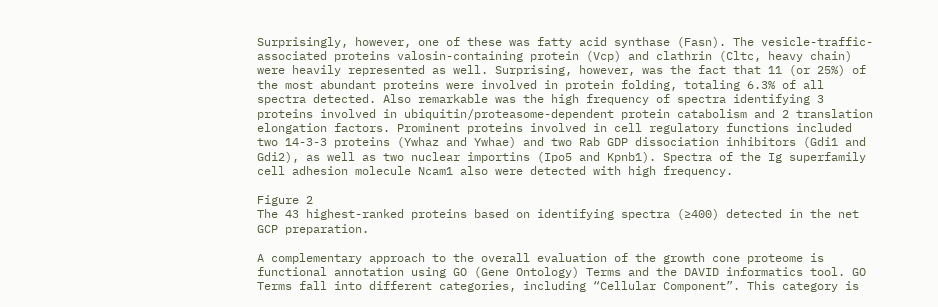Surprisingly, however, one of these was fatty acid synthase (Fasn). The vesicle-traffic-associated proteins valosin-containing protein (Vcp) and clathrin (Cltc, heavy chain) were heavily represented as well. Surprising, however, was the fact that 11 (or 25%) of the most abundant proteins were involved in protein folding, totaling 6.3% of all spectra detected. Also remarkable was the high frequency of spectra identifying 3 proteins involved in ubiquitin/proteasome-dependent protein catabolism and 2 translation elongation factors. Prominent proteins involved in cell regulatory functions included two 14-3-3 proteins (Ywhaz and Ywhae) and two Rab GDP dissociation inhibitors (Gdi1 and Gdi2), as well as two nuclear importins (Ipo5 and Kpnb1). Spectra of the Ig superfamily cell adhesion molecule Ncam1 also were detected with high frequency.

Figure 2
The 43 highest-ranked proteins based on identifying spectra (≥400) detected in the net GCP preparation.

A complementary approach to the overall evaluation of the growth cone proteome is functional annotation using GO (Gene Ontology) Terms and the DAVID informatics tool. GO Terms fall into different categories, including “Cellular Component”. This category is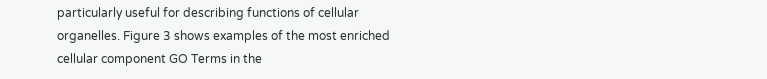particularly useful for describing functions of cellular organelles. Figure 3 shows examples of the most enriched cellular component GO Terms in the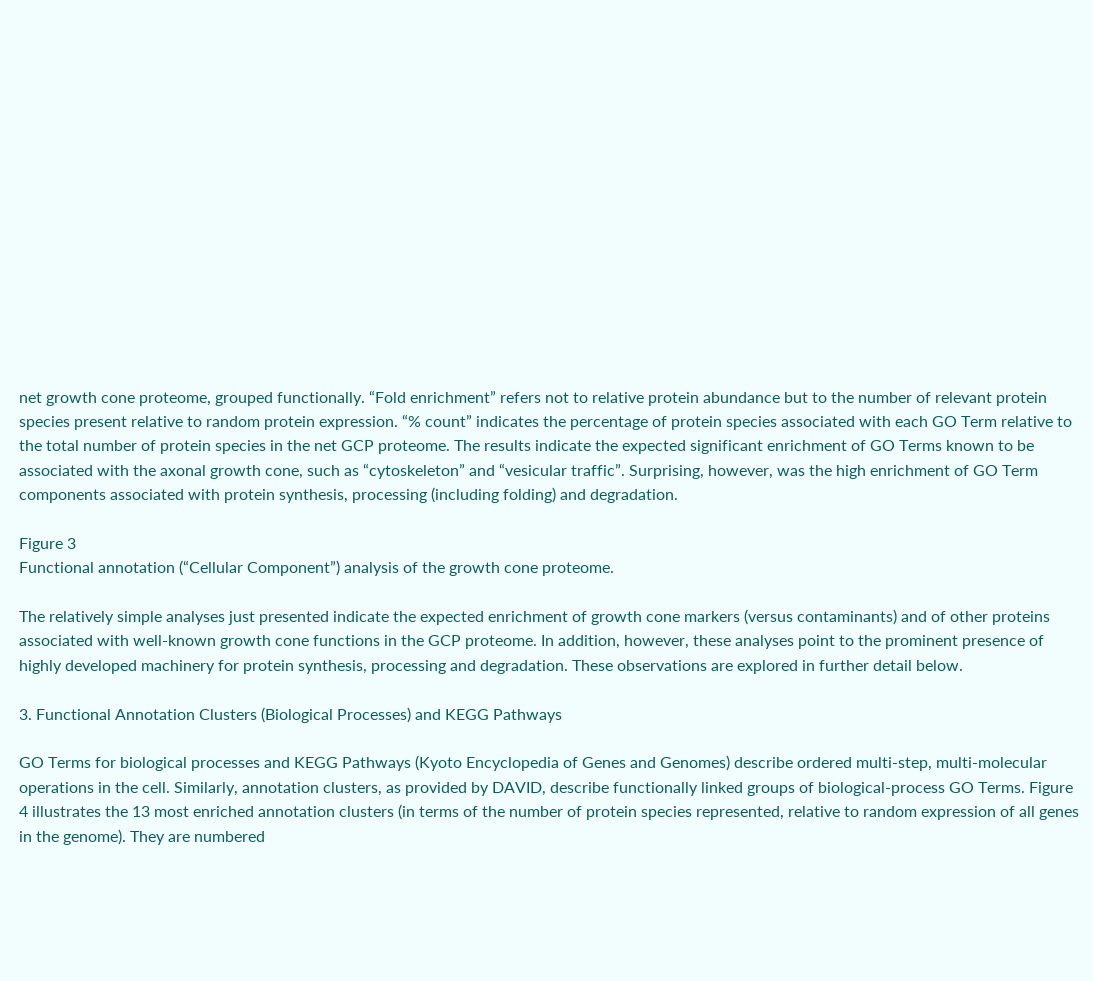net growth cone proteome, grouped functionally. “Fold enrichment” refers not to relative protein abundance but to the number of relevant protein species present relative to random protein expression. “% count” indicates the percentage of protein species associated with each GO Term relative to the total number of protein species in the net GCP proteome. The results indicate the expected significant enrichment of GO Terms known to be associated with the axonal growth cone, such as “cytoskeleton” and “vesicular traffic”. Surprising, however, was the high enrichment of GO Term components associated with protein synthesis, processing (including folding) and degradation.

Figure 3
Functional annotation (“Cellular Component”) analysis of the growth cone proteome.

The relatively simple analyses just presented indicate the expected enrichment of growth cone markers (versus contaminants) and of other proteins associated with well-known growth cone functions in the GCP proteome. In addition, however, these analyses point to the prominent presence of highly developed machinery for protein synthesis, processing and degradation. These observations are explored in further detail below.

3. Functional Annotation Clusters (Biological Processes) and KEGG Pathways

GO Terms for biological processes and KEGG Pathways (Kyoto Encyclopedia of Genes and Genomes) describe ordered multi-step, multi-molecular operations in the cell. Similarly, annotation clusters, as provided by DAVID, describe functionally linked groups of biological-process GO Terms. Figure 4 illustrates the 13 most enriched annotation clusters (in terms of the number of protein species represented, relative to random expression of all genes in the genome). They are numbered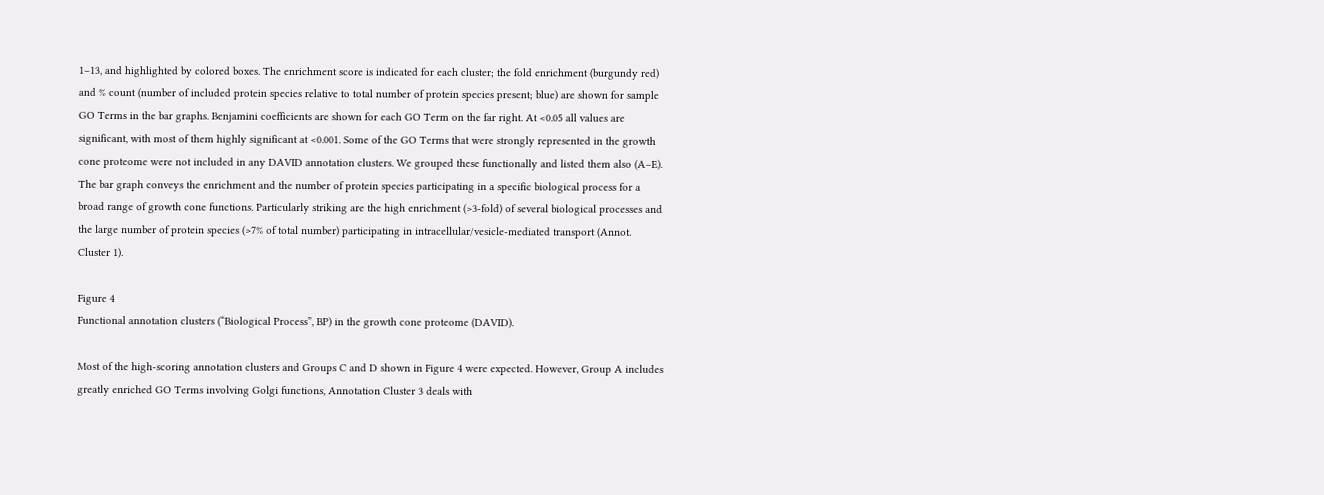1–13, and highlighted by colored boxes. The enrichment score is indicated for each cluster; the fold enrichment (burgundy red) and % count (number of included protein species relative to total number of protein species present; blue) are shown for sample GO Terms in the bar graphs. Benjamini coefficients are shown for each GO Term on the far right. At <0.05 all values are significant, with most of them highly significant at <0.001. Some of the GO Terms that were strongly represented in the growth cone proteome were not included in any DAVID annotation clusters. We grouped these functionally and listed them also (A–E). The bar graph conveys the enrichment and the number of protein species participating in a specific biological process for a broad range of growth cone functions. Particularly striking are the high enrichment (>3-fold) of several biological processes and the large number of protein species (>7% of total number) participating in intracellular/vesicle-mediated transport (Annot. Cluster 1).

Figure 4
Functional annotation clusters (“Biological Process”, BP) in the growth cone proteome (DAVID).

Most of the high-scoring annotation clusters and Groups C and D shown in Figure 4 were expected. However, Group A includes greatly enriched GO Terms involving Golgi functions, Annotation Cluster 3 deals with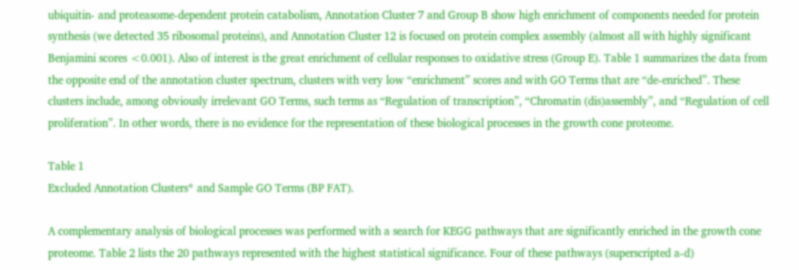ubiquitin- and proteasome-dependent protein catabolism, Annotation Cluster 7 and Group B show high enrichment of components needed for protein synthesis (we detected 35 ribosomal proteins), and Annotation Cluster 12 is focused on protein complex assembly (almost all with highly significant Benjamini scores <0.001). Also of interest is the great enrichment of cellular responses to oxidative stress (Group E). Table 1 summarizes the data from the opposite end of the annotation cluster spectrum, clusters with very low “enrichment” scores and with GO Terms that are “de-enriched”. These clusters include, among obviously irrelevant GO Terms, such terms as “Regulation of transcription”, “Chromatin (dis)assembly”, and “Regulation of cell proliferation”. In other words, there is no evidence for the representation of these biological processes in the growth cone proteome.

Table 1
Excluded Annotation Clusters* and Sample GO Terms (BP FAT).

A complementary analysis of biological processes was performed with a search for KEGG pathways that are significantly enriched in the growth cone proteome. Table 2 lists the 20 pathways represented with the highest statistical significance. Four of these pathways (superscripted a-d)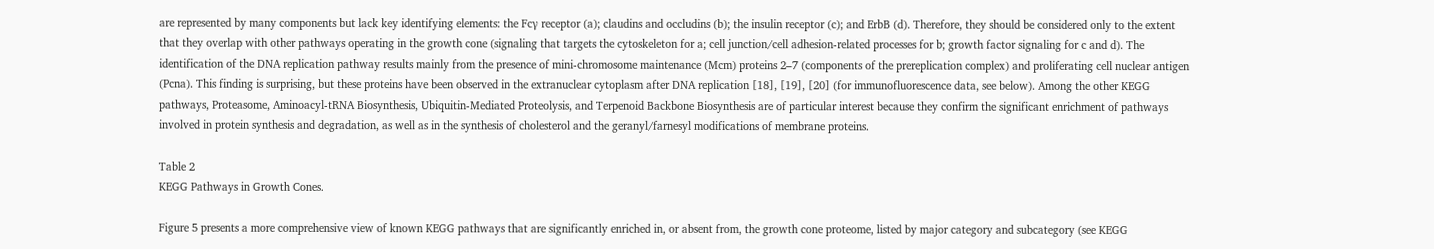are represented by many components but lack key identifying elements: the Fcγ receptor (a); claudins and occludins (b); the insulin receptor (c); and ErbB (d). Therefore, they should be considered only to the extent that they overlap with other pathways operating in the growth cone (signaling that targets the cytoskeleton for a; cell junction/cell adhesion-related processes for b; growth factor signaling for c and d). The identification of the DNA replication pathway results mainly from the presence of mini-chromosome maintenance (Mcm) proteins 2–7 (components of the prereplication complex) and proliferating cell nuclear antigen (Pcna). This finding is surprising, but these proteins have been observed in the extranuclear cytoplasm after DNA replication [18], [19], [20] (for immunofluorescence data, see below). Among the other KEGG pathways, Proteasome, Aminoacyl-tRNA Biosynthesis, Ubiquitin-Mediated Proteolysis, and Terpenoid Backbone Biosynthesis are of particular interest because they confirm the significant enrichment of pathways involved in protein synthesis and degradation, as well as in the synthesis of cholesterol and the geranyl/farnesyl modifications of membrane proteins.

Table 2
KEGG Pathways in Growth Cones.

Figure 5 presents a more comprehensive view of known KEGG pathways that are significantly enriched in, or absent from, the growth cone proteome, listed by major category and subcategory (see KEGG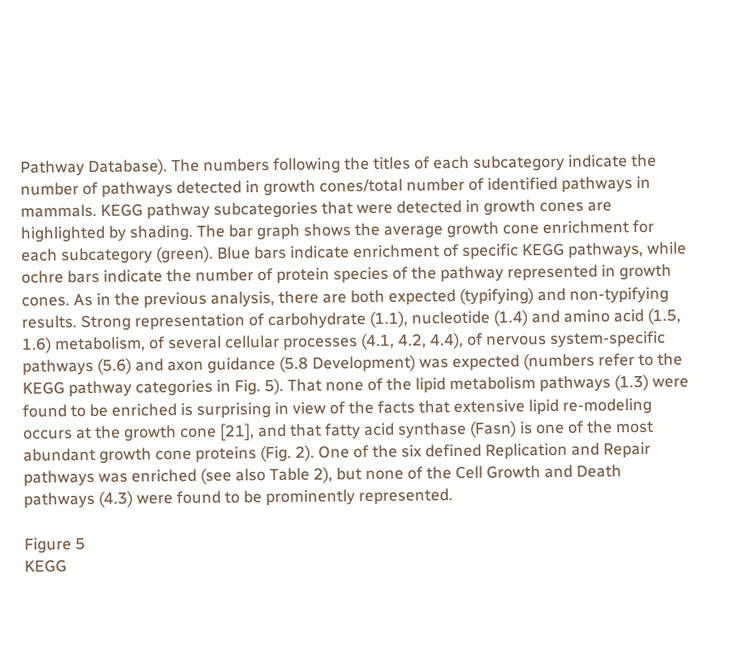Pathway Database). The numbers following the titles of each subcategory indicate the number of pathways detected in growth cones/total number of identified pathways in mammals. KEGG pathway subcategories that were detected in growth cones are highlighted by shading. The bar graph shows the average growth cone enrichment for each subcategory (green). Blue bars indicate enrichment of specific KEGG pathways, while ochre bars indicate the number of protein species of the pathway represented in growth cones. As in the previous analysis, there are both expected (typifying) and non-typifying results. Strong representation of carbohydrate (1.1), nucleotide (1.4) and amino acid (1.5, 1.6) metabolism, of several cellular processes (4.1, 4.2, 4.4), of nervous system-specific pathways (5.6) and axon guidance (5.8 Development) was expected (numbers refer to the KEGG pathway categories in Fig. 5). That none of the lipid metabolism pathways (1.3) were found to be enriched is surprising in view of the facts that extensive lipid re-modeling occurs at the growth cone [21], and that fatty acid synthase (Fasn) is one of the most abundant growth cone proteins (Fig. 2). One of the six defined Replication and Repair pathways was enriched (see also Table 2), but none of the Cell Growth and Death pathways (4.3) were found to be prominently represented.

Figure 5
KEGG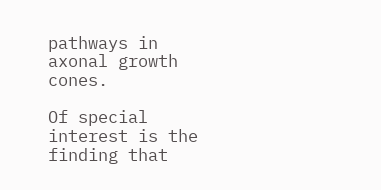pathways in axonal growth cones.

Of special interest is the finding that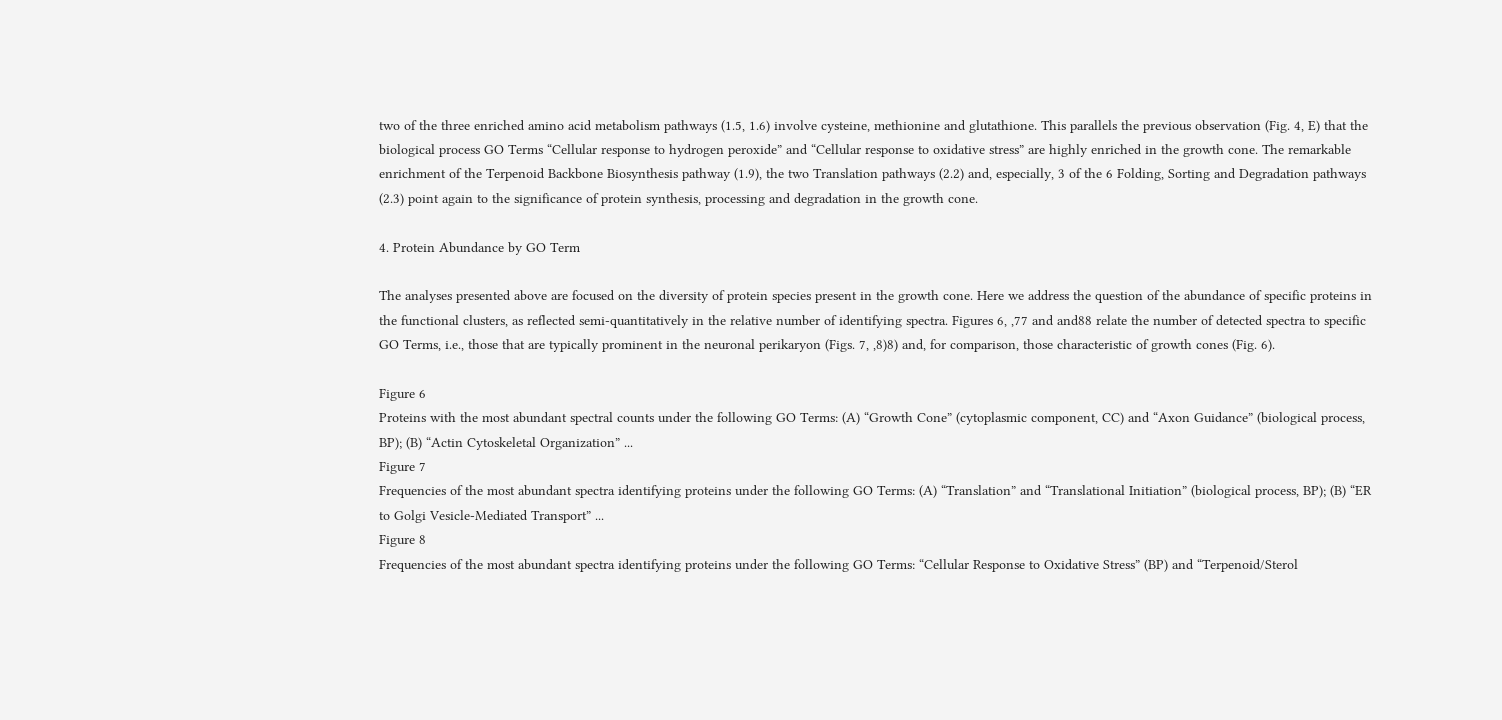two of the three enriched amino acid metabolism pathways (1.5, 1.6) involve cysteine, methionine and glutathione. This parallels the previous observation (Fig. 4, E) that the biological process GO Terms “Cellular response to hydrogen peroxide” and “Cellular response to oxidative stress” are highly enriched in the growth cone. The remarkable enrichment of the Terpenoid Backbone Biosynthesis pathway (1.9), the two Translation pathways (2.2) and, especially, 3 of the 6 Folding, Sorting and Degradation pathways (2.3) point again to the significance of protein synthesis, processing and degradation in the growth cone.

4. Protein Abundance by GO Term

The analyses presented above are focused on the diversity of protein species present in the growth cone. Here we address the question of the abundance of specific proteins in the functional clusters, as reflected semi-quantitatively in the relative number of identifying spectra. Figures 6, ,77 and and88 relate the number of detected spectra to specific GO Terms, i.e., those that are typically prominent in the neuronal perikaryon (Figs. 7, ,8)8) and, for comparison, those characteristic of growth cones (Fig. 6).

Figure 6
Proteins with the most abundant spectral counts under the following GO Terms: (A) “Growth Cone” (cytoplasmic component, CC) and “Axon Guidance” (biological process, BP); (B) “Actin Cytoskeletal Organization” ...
Figure 7
Frequencies of the most abundant spectra identifying proteins under the following GO Terms: (A) “Translation” and “Translational Initiation” (biological process, BP); (B) “ER to Golgi Vesicle-Mediated Transport” ...
Figure 8
Frequencies of the most abundant spectra identifying proteins under the following GO Terms: “Cellular Response to Oxidative Stress” (BP) and “Terpenoid/Sterol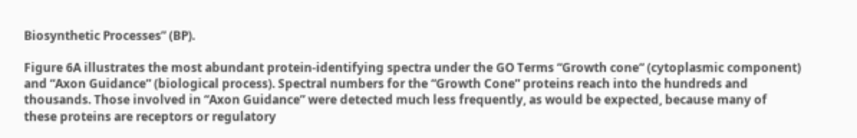Biosynthetic Processes” (BP).

Figure 6A illustrates the most abundant protein-identifying spectra under the GO Terms “Growth cone“ (cytoplasmic component) and “Axon Guidance” (biological process). Spectral numbers for the “Growth Cone” proteins reach into the hundreds and thousands. Those involved in “Axon Guidance” were detected much less frequently, as would be expected, because many of these proteins are receptors or regulatory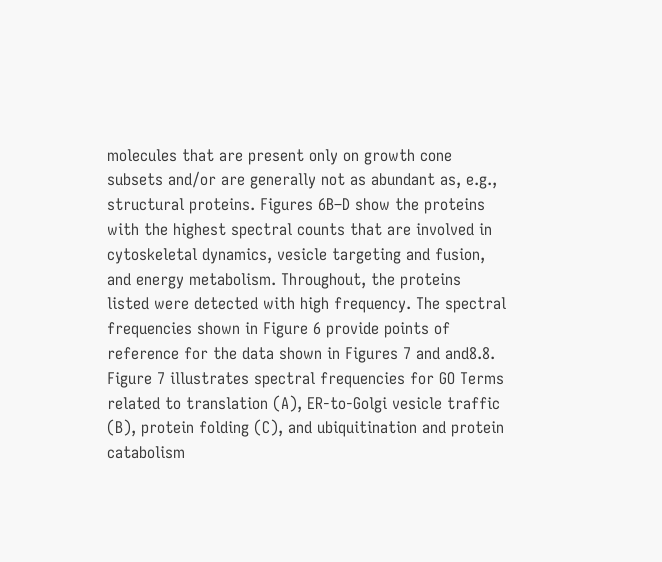molecules that are present only on growth cone subsets and/or are generally not as abundant as, e.g., structural proteins. Figures 6B–D show the proteins with the highest spectral counts that are involved in cytoskeletal dynamics, vesicle targeting and fusion, and energy metabolism. Throughout, the proteins listed were detected with high frequency. The spectral frequencies shown in Figure 6 provide points of reference for the data shown in Figures 7 and and8.8. Figure 7 illustrates spectral frequencies for GO Terms related to translation (A), ER-to-Golgi vesicle traffic (B), protein folding (C), and ubiquitination and protein catabolism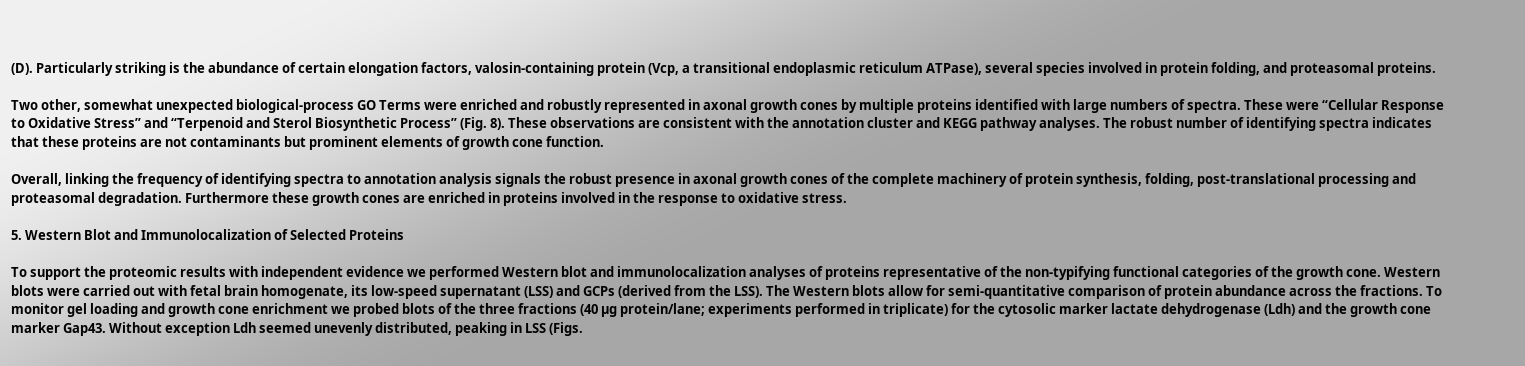(D). Particularly striking is the abundance of certain elongation factors, valosin-containing protein (Vcp, a transitional endoplasmic reticulum ATPase), several species involved in protein folding, and proteasomal proteins.

Two other, somewhat unexpected biological-process GO Terms were enriched and robustly represented in axonal growth cones by multiple proteins identified with large numbers of spectra. These were “Cellular Response to Oxidative Stress” and “Terpenoid and Sterol Biosynthetic Process” (Fig. 8). These observations are consistent with the annotation cluster and KEGG pathway analyses. The robust number of identifying spectra indicates that these proteins are not contaminants but prominent elements of growth cone function.

Overall, linking the frequency of identifying spectra to annotation analysis signals the robust presence in axonal growth cones of the complete machinery of protein synthesis, folding, post-translational processing and proteasomal degradation. Furthermore these growth cones are enriched in proteins involved in the response to oxidative stress.

5. Western Blot and Immunolocalization of Selected Proteins

To support the proteomic results with independent evidence we performed Western blot and immunolocalization analyses of proteins representative of the non-typifying functional categories of the growth cone. Western blots were carried out with fetal brain homogenate, its low-speed supernatant (LSS) and GCPs (derived from the LSS). The Western blots allow for semi-quantitative comparison of protein abundance across the fractions. To monitor gel loading and growth cone enrichment we probed blots of the three fractions (40 µg protein/lane; experiments performed in triplicate) for the cytosolic marker lactate dehydrogenase (Ldh) and the growth cone marker Gap43. Without exception Ldh seemed unevenly distributed, peaking in LSS (Figs.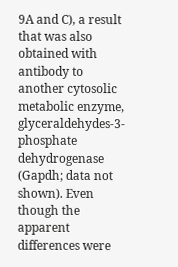9A and C), a result that was also obtained with antibody to another cytosolic metabolic enzyme, glyceraldehydes-3-phosphate dehydrogenase (Gapdh; data not shown). Even though the apparent differences were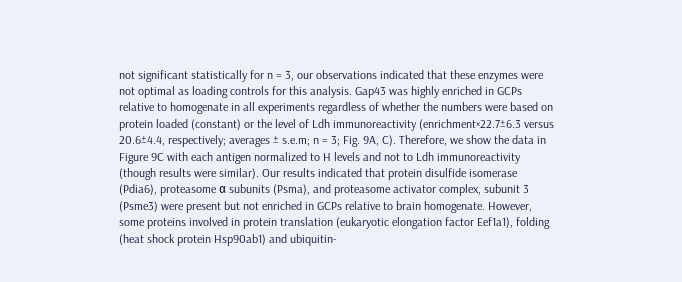not significant statistically for n = 3, our observations indicated that these enzymes were not optimal as loading controls for this analysis. Gap43 was highly enriched in GCPs relative to homogenate in all experiments regardless of whether the numbers were based on protein loaded (constant) or the level of Ldh immunoreactivity (enrichment×22.7±6.3 versus 20.6±4.4, respectively; averages ± s.e.m; n = 3; Fig. 9A, C). Therefore, we show the data in Figure 9C with each antigen normalized to H levels and not to Ldh immunoreactivity (though results were similar). Our results indicated that protein disulfide isomerase (Pdia6), proteasome α subunits (Psma), and proteasome activator complex, subunit 3 (Psme3) were present but not enriched in GCPs relative to brain homogenate. However, some proteins involved in protein translation (eukaryotic elongation factor Eef1a1), folding (heat shock protein Hsp90ab1) and ubiquitin-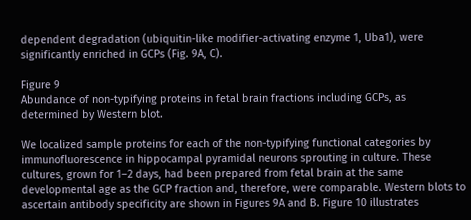dependent degradation (ubiquitin-like modifier-activating enzyme 1, Uba1), were significantly enriched in GCPs (Fig. 9A, C).

Figure 9
Abundance of non-typifying proteins in fetal brain fractions including GCPs, as determined by Western blot.

We localized sample proteins for each of the non-typifying functional categories by immunofluorescence in hippocampal pyramidal neurons sprouting in culture. These cultures, grown for 1–2 days, had been prepared from fetal brain at the same developmental age as the GCP fraction and, therefore, were comparable. Western blots to ascertain antibody specificity are shown in Figures 9A and B. Figure 10 illustrates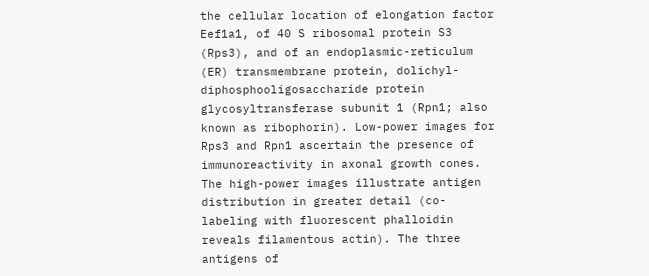the cellular location of elongation factor Eef1a1, of 40 S ribosomal protein S3 (Rps3), and of an endoplasmic-reticulum (ER) transmembrane protein, dolichyl-diphosphooligosaccharide protein glycosyltransferase subunit 1 (Rpn1; also known as ribophorin). Low-power images for Rps3 and Rpn1 ascertain the presence of immunoreactivity in axonal growth cones. The high-power images illustrate antigen distribution in greater detail (co-labeling with fluorescent phalloidin reveals filamentous actin). The three antigens of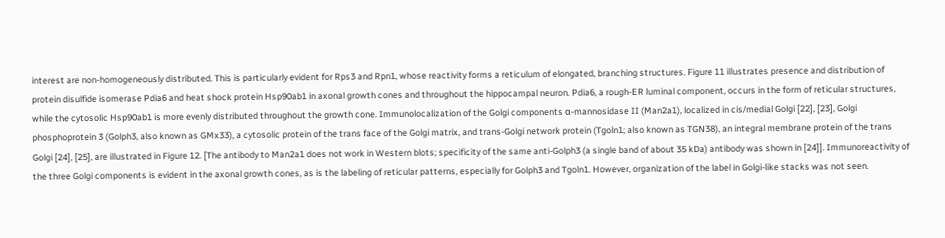interest are non-homogeneously distributed. This is particularly evident for Rps3 and Rpn1, whose reactivity forms a reticulum of elongated, branching structures. Figure 11 illustrates presence and distribution of protein disulfide isomerase Pdia6 and heat shock protein Hsp90ab1 in axonal growth cones and throughout the hippocampal neuron. Pdia6, a rough-ER luminal component, occurs in the form of reticular structures, while the cytosolic Hsp90ab1 is more evenly distributed throughout the growth cone. Immunolocalization of the Golgi components α-mannosidase II (Man2a1), localized in cis/medial Golgi [22], [23], Golgi phosphoprotein 3 (Golph3, also known as GMx33), a cytosolic protein of the trans face of the Golgi matrix, and trans-Golgi network protein (Tgoln1; also known as TGN38), an integral membrane protein of the trans Golgi [24], [25], are illustrated in Figure 12. [The antibody to Man2a1 does not work in Western blots; specificity of the same anti-Golph3 (a single band of about 35 kDa) antibody was shown in [24]]. Immunoreactivity of the three Golgi components is evident in the axonal growth cones, as is the labeling of reticular patterns, especially for Golph3 and Tgoln1. However, organization of the label in Golgi-like stacks was not seen.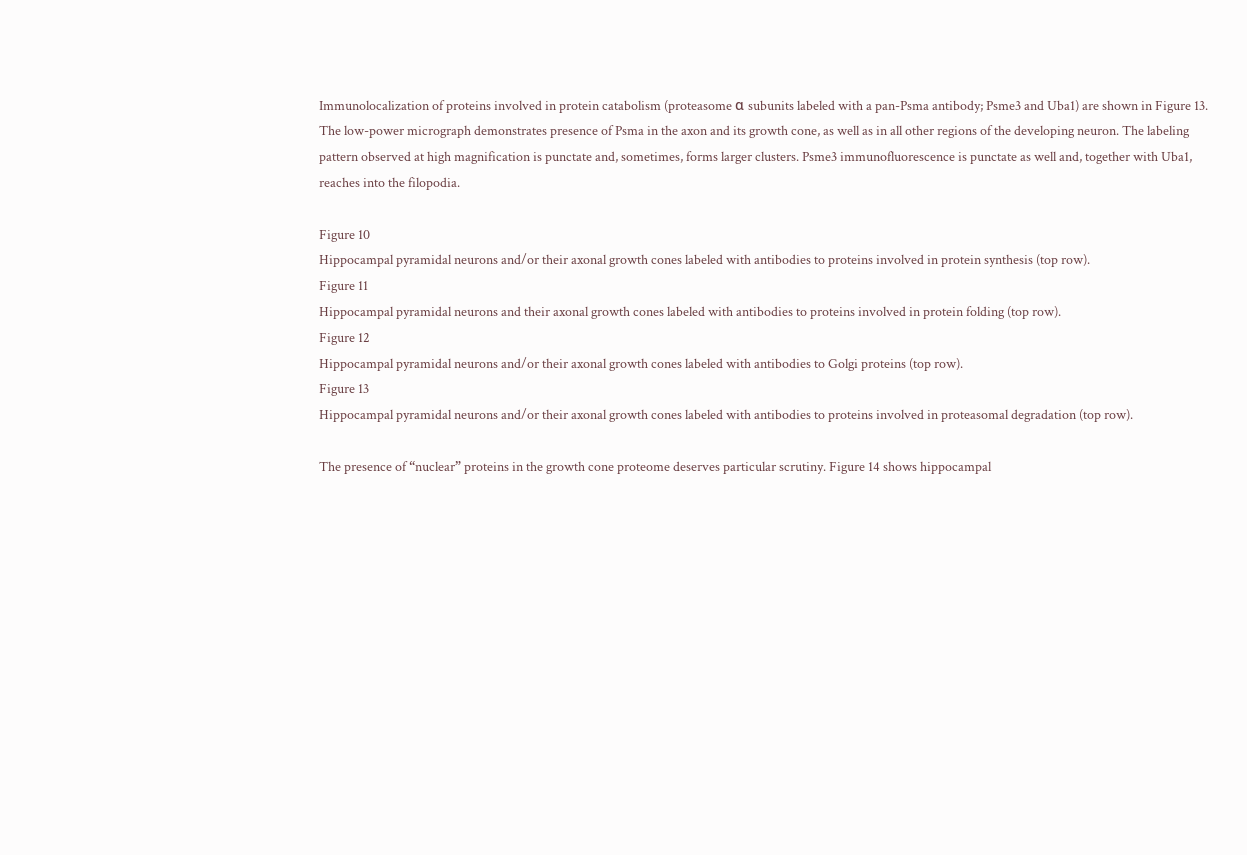Immunolocalization of proteins involved in protein catabolism (proteasome α subunits labeled with a pan-Psma antibody; Psme3 and Uba1) are shown in Figure 13. The low-power micrograph demonstrates presence of Psma in the axon and its growth cone, as well as in all other regions of the developing neuron. The labeling pattern observed at high magnification is punctate and, sometimes, forms larger clusters. Psme3 immunofluorescence is punctate as well and, together with Uba1, reaches into the filopodia.

Figure 10
Hippocampal pyramidal neurons and/or their axonal growth cones labeled with antibodies to proteins involved in protein synthesis (top row).
Figure 11
Hippocampal pyramidal neurons and their axonal growth cones labeled with antibodies to proteins involved in protein folding (top row).
Figure 12
Hippocampal pyramidal neurons and/or their axonal growth cones labeled with antibodies to Golgi proteins (top row).
Figure 13
Hippocampal pyramidal neurons and/or their axonal growth cones labeled with antibodies to proteins involved in proteasomal degradation (top row).

The presence of “nuclear” proteins in the growth cone proteome deserves particular scrutiny. Figure 14 shows hippocampal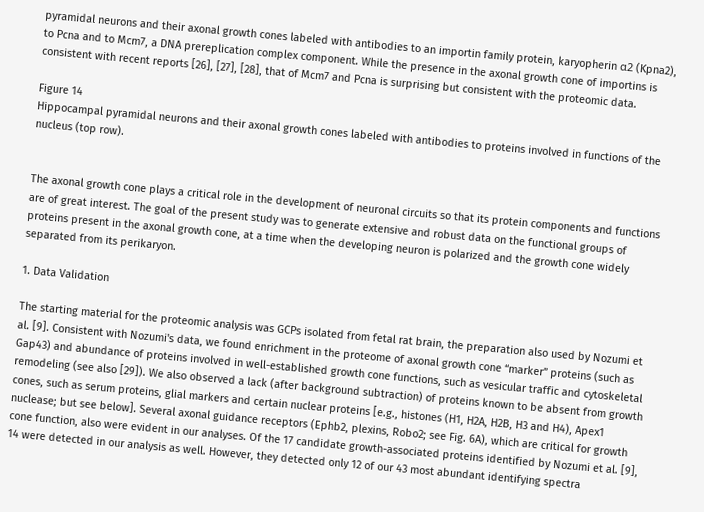pyramidal neurons and their axonal growth cones labeled with antibodies to an importin family protein, karyopherin α2 (Kpna2), to Pcna and to Mcm7, a DNA prereplication complex component. While the presence in the axonal growth cone of importins is consistent with recent reports [26], [27], [28], that of Mcm7 and Pcna is surprising but consistent with the proteomic data.

Figure 14
Hippocampal pyramidal neurons and their axonal growth cones labeled with antibodies to proteins involved in functions of the nucleus (top row).


The axonal growth cone plays a critical role in the development of neuronal circuits so that its protein components and functions are of great interest. The goal of the present study was to generate extensive and robust data on the functional groups of proteins present in the axonal growth cone, at a time when the developing neuron is polarized and the growth cone widely separated from its perikaryon.

1. Data Validation

The starting material for the proteomic analysis was GCPs isolated from fetal rat brain, the preparation also used by Nozumi et al. [9]. Consistent with Nozumi's data, we found enrichment in the proteome of axonal growth cone “marker” proteins (such as Gap43) and abundance of proteins involved in well-established growth cone functions, such as vesicular traffic and cytoskeletal remodeling (see also [29]). We also observed a lack (after background subtraction) of proteins known to be absent from growth cones, such as serum proteins, glial markers and certain nuclear proteins [e.g., histones (H1, H2A, H2B, H3 and H4), Apex1 nuclease; but see below]. Several axonal guidance receptors (Ephb2, plexins, Robo2; see Fig. 6A), which are critical for growth cone function, also were evident in our analyses. Of the 17 candidate growth-associated proteins identified by Nozumi et al. [9], 14 were detected in our analysis as well. However, they detected only 12 of our 43 most abundant identifying spectra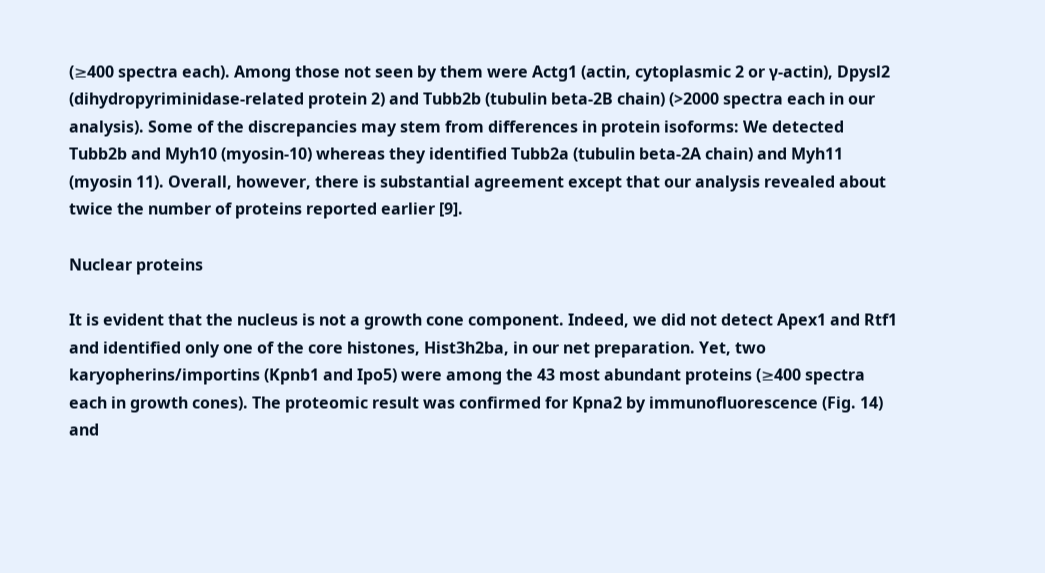(≥400 spectra each). Among those not seen by them were Actg1 (actin, cytoplasmic 2 or γ-actin), Dpysl2 (dihydropyriminidase-related protein 2) and Tubb2b (tubulin beta-2B chain) (>2000 spectra each in our analysis). Some of the discrepancies may stem from differences in protein isoforms: We detected Tubb2b and Myh10 (myosin-10) whereas they identified Tubb2a (tubulin beta-2A chain) and Myh11 (myosin 11). Overall, however, there is substantial agreement except that our analysis revealed about twice the number of proteins reported earlier [9].

Nuclear proteins

It is evident that the nucleus is not a growth cone component. Indeed, we did not detect Apex1 and Rtf1 and identified only one of the core histones, Hist3h2ba, in our net preparation. Yet, two karyopherins/importins (Kpnb1 and Ipo5) were among the 43 most abundant proteins (≥400 spectra each in growth cones). The proteomic result was confirmed for Kpna2 by immunofluorescence (Fig. 14) and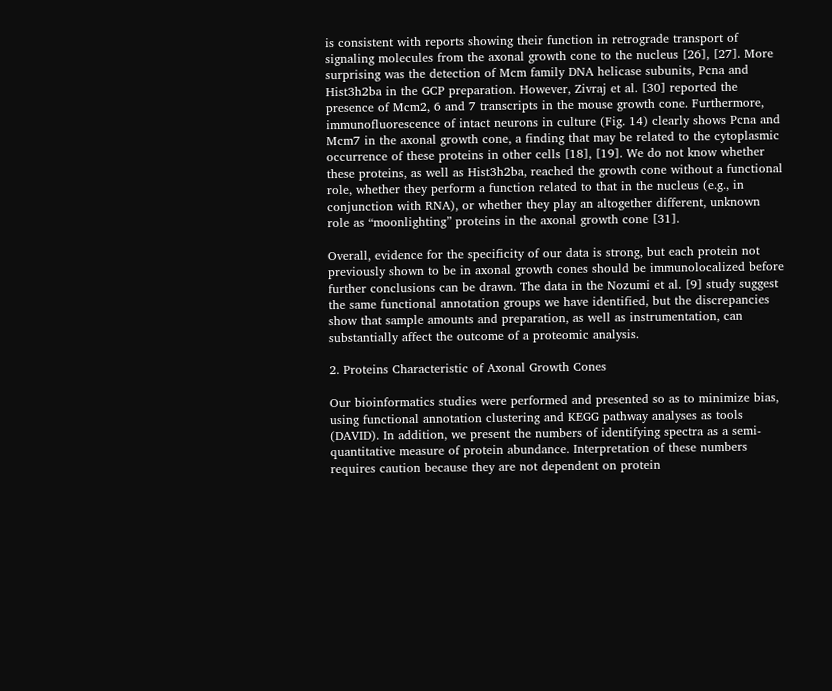is consistent with reports showing their function in retrograde transport of signaling molecules from the axonal growth cone to the nucleus [26], [27]. More surprising was the detection of Mcm family DNA helicase subunits, Pcna and Hist3h2ba in the GCP preparation. However, Zivraj et al. [30] reported the presence of Mcm2, 6 and 7 transcripts in the mouse growth cone. Furthermore, immunofluorescence of intact neurons in culture (Fig. 14) clearly shows Pcna and Mcm7 in the axonal growth cone, a finding that may be related to the cytoplasmic occurrence of these proteins in other cells [18], [19]. We do not know whether these proteins, as well as Hist3h2ba, reached the growth cone without a functional role, whether they perform a function related to that in the nucleus (e.g., in conjunction with RNA), or whether they play an altogether different, unknown role as “moonlighting” proteins in the axonal growth cone [31].

Overall, evidence for the specificity of our data is strong, but each protein not previously shown to be in axonal growth cones should be immunolocalized before further conclusions can be drawn. The data in the Nozumi et al. [9] study suggest the same functional annotation groups we have identified, but the discrepancies show that sample amounts and preparation, as well as instrumentation, can substantially affect the outcome of a proteomic analysis.

2. Proteins Characteristic of Axonal Growth Cones

Our bioinformatics studies were performed and presented so as to minimize bias, using functional annotation clustering and KEGG pathway analyses as tools (DAVID). In addition, we present the numbers of identifying spectra as a semi-quantitative measure of protein abundance. Interpretation of these numbers requires caution because they are not dependent on protein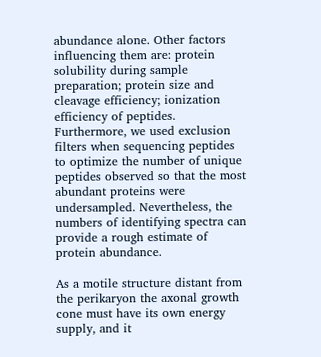abundance alone. Other factors influencing them are: protein solubility during sample preparation; protein size and cleavage efficiency; ionization efficiency of peptides. Furthermore, we used exclusion filters when sequencing peptides to optimize the number of unique peptides observed so that the most abundant proteins were undersampled. Nevertheless, the numbers of identifying spectra can provide a rough estimate of protein abundance.

As a motile structure distant from the perikaryon the axonal growth cone must have its own energy supply, and it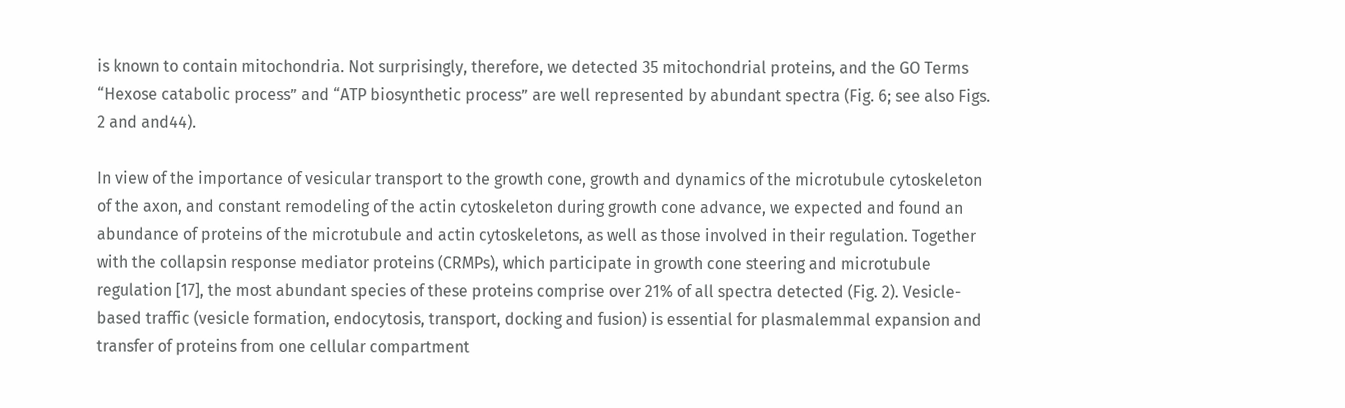is known to contain mitochondria. Not surprisingly, therefore, we detected 35 mitochondrial proteins, and the GO Terms “Hexose catabolic process” and “ATP biosynthetic process” are well represented by abundant spectra (Fig. 6; see also Figs. 2 and and44).

In view of the importance of vesicular transport to the growth cone, growth and dynamics of the microtubule cytoskeleton of the axon, and constant remodeling of the actin cytoskeleton during growth cone advance, we expected and found an abundance of proteins of the microtubule and actin cytoskeletons, as well as those involved in their regulation. Together with the collapsin response mediator proteins (CRMPs), which participate in growth cone steering and microtubule regulation [17], the most abundant species of these proteins comprise over 21% of all spectra detected (Fig. 2). Vesicle-based traffic (vesicle formation, endocytosis, transport, docking and fusion) is essential for plasmalemmal expansion and transfer of proteins from one cellular compartment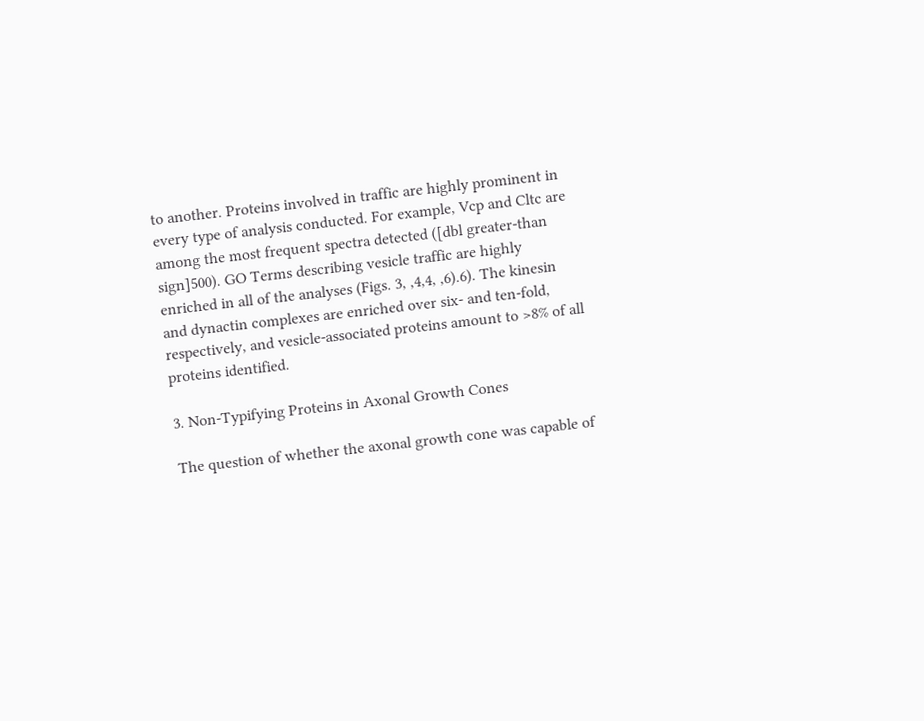to another. Proteins involved in traffic are highly prominent in every type of analysis conducted. For example, Vcp and Cltc are among the most frequent spectra detected ([dbl greater-than sign]500). GO Terms describing vesicle traffic are highly enriched in all of the analyses (Figs. 3, ,4,4, ,6).6). The kinesin and dynactin complexes are enriched over six- and ten-fold, respectively, and vesicle-associated proteins amount to >8% of all proteins identified.

3. Non-Typifying Proteins in Axonal Growth Cones

The question of whether the axonal growth cone was capable of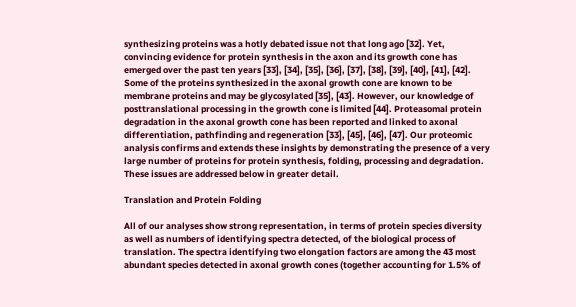synthesizing proteins was a hotly debated issue not that long ago [32]. Yet, convincing evidence for protein synthesis in the axon and its growth cone has emerged over the past ten years [33], [34], [35], [36], [37], [38], [39], [40], [41], [42]. Some of the proteins synthesized in the axonal growth cone are known to be membrane proteins and may be glycosylated [35], [43]. However, our knowledge of posttranslational processing in the growth cone is limited [44]. Proteasomal protein degradation in the axonal growth cone has been reported and linked to axonal differentiation, pathfinding and regeneration [33], [45], [46], [47]. Our proteomic analysis confirms and extends these insights by demonstrating the presence of a very large number of proteins for protein synthesis, folding, processing and degradation. These issues are addressed below in greater detail.

Translation and Protein Folding

All of our analyses show strong representation, in terms of protein species diversity as well as numbers of identifying spectra detected, of the biological process of translation. The spectra identifying two elongation factors are among the 43 most abundant species detected in axonal growth cones (together accounting for 1.5% of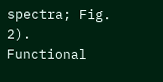spectra; Fig. 2). Functional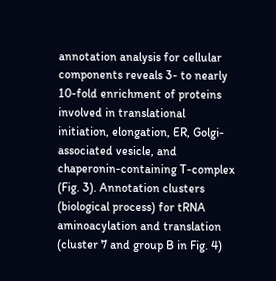annotation analysis for cellular components reveals 3- to nearly 10-fold enrichment of proteins involved in translational initiation, elongation, ER, Golgi-associated vesicle, and chaperonin-containing T-complex (Fig. 3). Annotation clusters (biological process) for tRNA aminoacylation and translation (cluster 7 and group B in Fig. 4)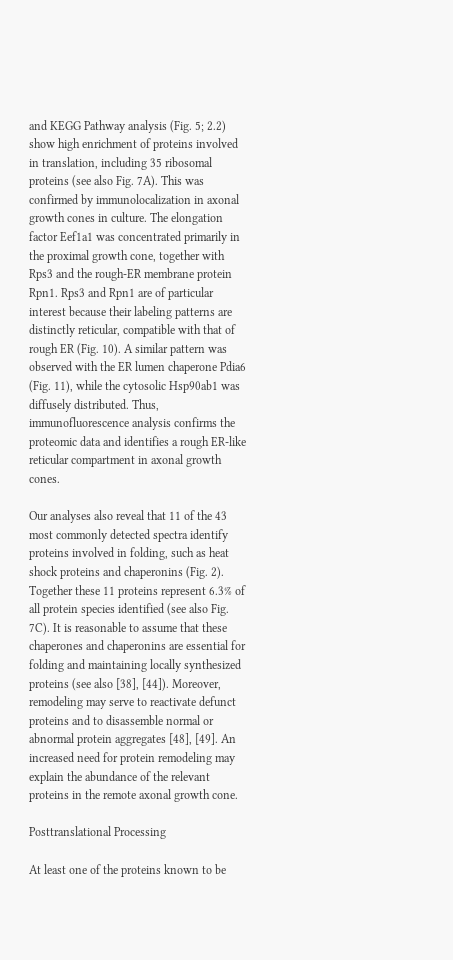and KEGG Pathway analysis (Fig. 5; 2.2) show high enrichment of proteins involved in translation, including 35 ribosomal proteins (see also Fig. 7A). This was confirmed by immunolocalization in axonal growth cones in culture. The elongation factor Eef1a1 was concentrated primarily in the proximal growth cone, together with Rps3 and the rough-ER membrane protein Rpn1. Rps3 and Rpn1 are of particular interest because their labeling patterns are distinctly reticular, compatible with that of rough ER (Fig. 10). A similar pattern was observed with the ER lumen chaperone Pdia6 (Fig. 11), while the cytosolic Hsp90ab1 was diffusely distributed. Thus, immunofluorescence analysis confirms the proteomic data and identifies a rough ER-like reticular compartment in axonal growth cones.

Our analyses also reveal that 11 of the 43 most commonly detected spectra identify proteins involved in folding, such as heat shock proteins and chaperonins (Fig. 2). Together these 11 proteins represent 6.3% of all protein species identified (see also Fig. 7C). It is reasonable to assume that these chaperones and chaperonins are essential for folding and maintaining locally synthesized proteins (see also [38], [44]). Moreover, remodeling may serve to reactivate defunct proteins and to disassemble normal or abnormal protein aggregates [48], [49]. An increased need for protein remodeling may explain the abundance of the relevant proteins in the remote axonal growth cone.

Posttranslational Processing

At least one of the proteins known to be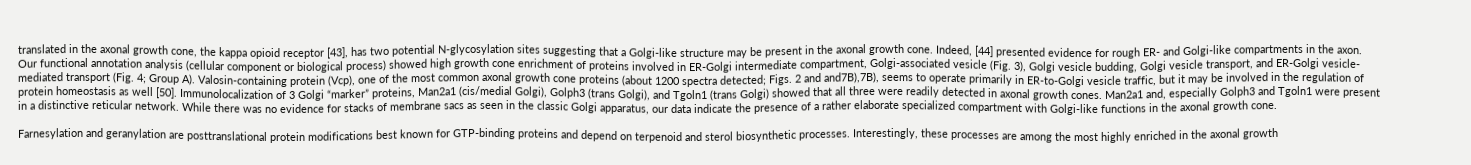translated in the axonal growth cone, the kappa opioid receptor [43], has two potential N-glycosylation sites suggesting that a Golgi-like structure may be present in the axonal growth cone. Indeed, [44] presented evidence for rough ER- and Golgi-like compartments in the axon. Our functional annotation analysis (cellular component or biological process) showed high growth cone enrichment of proteins involved in ER-Golgi intermediate compartment, Golgi-associated vesicle (Fig. 3), Golgi vesicle budding, Golgi vesicle transport, and ER-Golgi vesicle-mediated transport (Fig. 4; Group A). Valosin-containing protein (Vcp), one of the most common axonal growth cone proteins (about 1200 spectra detected; Figs. 2 and and7B),7B), seems to operate primarily in ER-to-Golgi vesicle traffic, but it may be involved in the regulation of protein homeostasis as well [50]. Immunolocalization of 3 Golgi “marker” proteins, Man2a1 (cis/medial Golgi), Golph3 (trans Golgi), and Tgoln1 (trans Golgi) showed that all three were readily detected in axonal growth cones. Man2a1 and, especially Golph3 and Tgoln1 were present in a distinctive reticular network. While there was no evidence for stacks of membrane sacs as seen in the classic Golgi apparatus, our data indicate the presence of a rather elaborate specialized compartment with Golgi-like functions in the axonal growth cone.

Farnesylation and geranylation are posttranslational protein modifications best known for GTP-binding proteins and depend on terpenoid and sterol biosynthetic processes. Interestingly, these processes are among the most highly enriched in the axonal growth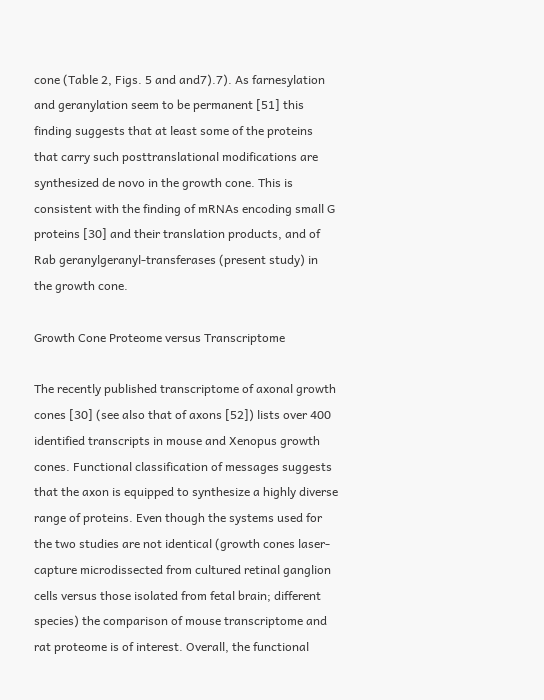cone (Table 2, Figs. 5 and and7).7). As farnesylation and geranylation seem to be permanent [51] this finding suggests that at least some of the proteins that carry such posttranslational modifications are synthesized de novo in the growth cone. This is consistent with the finding of mRNAs encoding small G proteins [30] and their translation products, and of Rab geranylgeranyl-transferases (present study) in the growth cone.

Growth Cone Proteome versus Transcriptome

The recently published transcriptome of axonal growth cones [30] (see also that of axons [52]) lists over 400 identified transcripts in mouse and Xenopus growth cones. Functional classification of messages suggests that the axon is equipped to synthesize a highly diverse range of proteins. Even though the systems used for the two studies are not identical (growth cones laser-capture microdissected from cultured retinal ganglion cells versus those isolated from fetal brain; different species) the comparison of mouse transcriptome and rat proteome is of interest. Overall, the functional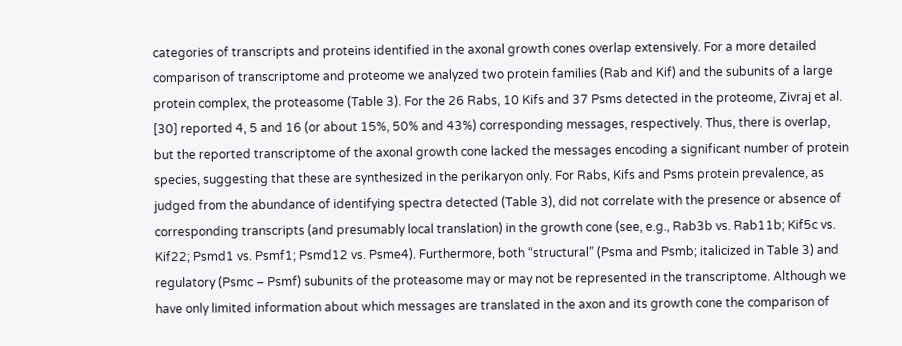categories of transcripts and proteins identified in the axonal growth cones overlap extensively. For a more detailed comparison of transcriptome and proteome we analyzed two protein families (Rab and Kif) and the subunits of a large protein complex, the proteasome (Table 3). For the 26 Rabs, 10 Kifs and 37 Psms detected in the proteome, Zivraj et al. [30] reported 4, 5 and 16 (or about 15%, 50% and 43%) corresponding messages, respectively. Thus, there is overlap, but the reported transcriptome of the axonal growth cone lacked the messages encoding a significant number of protein species, suggesting that these are synthesized in the perikaryon only. For Rabs, Kifs and Psms protein prevalence, as judged from the abundance of identifying spectra detected (Table 3), did not correlate with the presence or absence of corresponding transcripts (and presumably local translation) in the growth cone (see, e.g., Rab3b vs. Rab11b; Kif5c vs. Kif22; Psmd1 vs. Psmf1; Psmd12 vs. Psme4). Furthermore, both “structural” (Psma and Psmb; italicized in Table 3) and regulatory (Psmc – Psmf) subunits of the proteasome may or may not be represented in the transcriptome. Although we have only limited information about which messages are translated in the axon and its growth cone the comparison of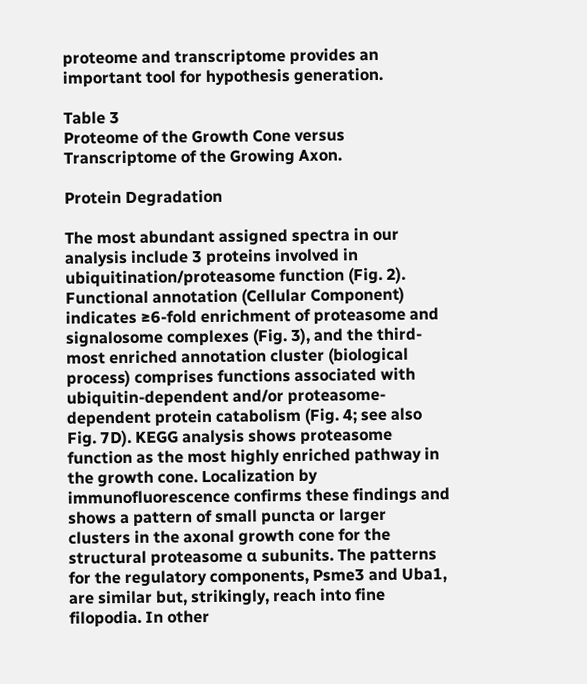proteome and transcriptome provides an important tool for hypothesis generation.

Table 3
Proteome of the Growth Cone versus Transcriptome of the Growing Axon.

Protein Degradation

The most abundant assigned spectra in our analysis include 3 proteins involved in ubiquitination/proteasome function (Fig. 2). Functional annotation (Cellular Component) indicates ≥6-fold enrichment of proteasome and signalosome complexes (Fig. 3), and the third-most enriched annotation cluster (biological process) comprises functions associated with ubiquitin-dependent and/or proteasome-dependent protein catabolism (Fig. 4; see also Fig. 7D). KEGG analysis shows proteasome function as the most highly enriched pathway in the growth cone. Localization by immunofluorescence confirms these findings and shows a pattern of small puncta or larger clusters in the axonal growth cone for the structural proteasome α subunits. The patterns for the regulatory components, Psme3 and Uba1, are similar but, strikingly, reach into fine filopodia. In other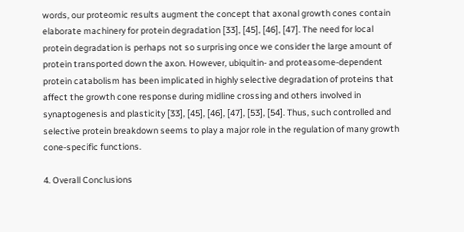words, our proteomic results augment the concept that axonal growth cones contain elaborate machinery for protein degradation [33], [45], [46], [47]. The need for local protein degradation is perhaps not so surprising once we consider the large amount of protein transported down the axon. However, ubiquitin- and proteasome-dependent protein catabolism has been implicated in highly selective degradation of proteins that affect the growth cone response during midline crossing and others involved in synaptogenesis and plasticity [33], [45], [46], [47], [53], [54]. Thus, such controlled and selective protein breakdown seems to play a major role in the regulation of many growth cone-specific functions.

4. Overall Conclusions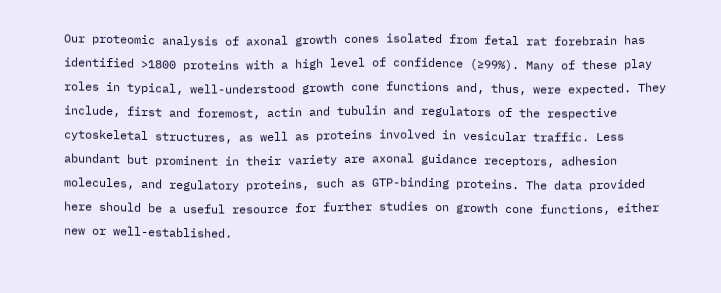Our proteomic analysis of axonal growth cones isolated from fetal rat forebrain has identified >1800 proteins with a high level of confidence (≥99%). Many of these play roles in typical, well-understood growth cone functions and, thus, were expected. They include, first and foremost, actin and tubulin and regulators of the respective cytoskeletal structures, as well as proteins involved in vesicular traffic. Less abundant but prominent in their variety are axonal guidance receptors, adhesion molecules, and regulatory proteins, such as GTP-binding proteins. The data provided here should be a useful resource for further studies on growth cone functions, either new or well-established.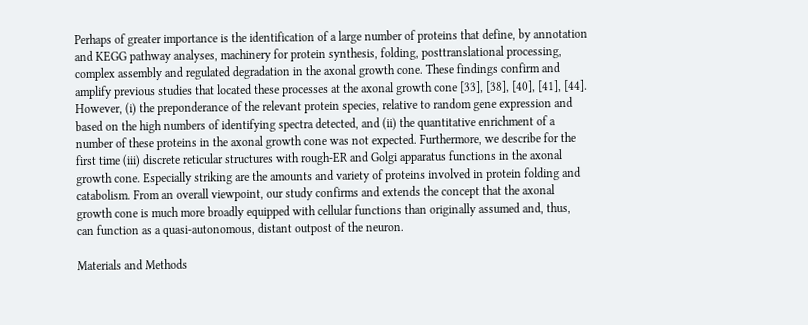Perhaps of greater importance is the identification of a large number of proteins that define, by annotation and KEGG pathway analyses, machinery for protein synthesis, folding, posttranslational processing, complex assembly and regulated degradation in the axonal growth cone. These findings confirm and amplify previous studies that located these processes at the axonal growth cone [33], [38], [40], [41], [44]. However, (i) the preponderance of the relevant protein species, relative to random gene expression and based on the high numbers of identifying spectra detected, and (ii) the quantitative enrichment of a number of these proteins in the axonal growth cone was not expected. Furthermore, we describe for the first time (iii) discrete reticular structures with rough-ER and Golgi apparatus functions in the axonal growth cone. Especially striking are the amounts and variety of proteins involved in protein folding and catabolism. From an overall viewpoint, our study confirms and extends the concept that the axonal growth cone is much more broadly equipped with cellular functions than originally assumed and, thus, can function as a quasi-autonomous, distant outpost of the neuron.

Materials and Methods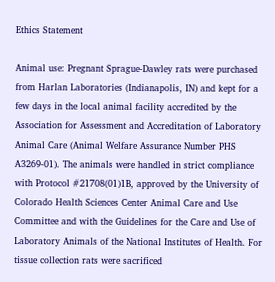Ethics Statement

Animal use: Pregnant Sprague-Dawley rats were purchased from Harlan Laboratories (Indianapolis, IN) and kept for a few days in the local animal facility accredited by the Association for Assessment and Accreditation of Laboratory Animal Care (Animal Welfare Assurance Number PHS A3269-01). The animals were handled in strict compliance with Protocol #21708(01)1B, approved by the University of Colorado Health Sciences Center Animal Care and Use Committee and with the Guidelines for the Care and Use of Laboratory Animals of the National Institutes of Health. For tissue collection rats were sacrificed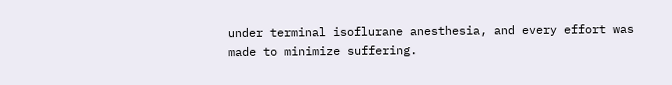under terminal isoflurane anesthesia, and every effort was made to minimize suffering.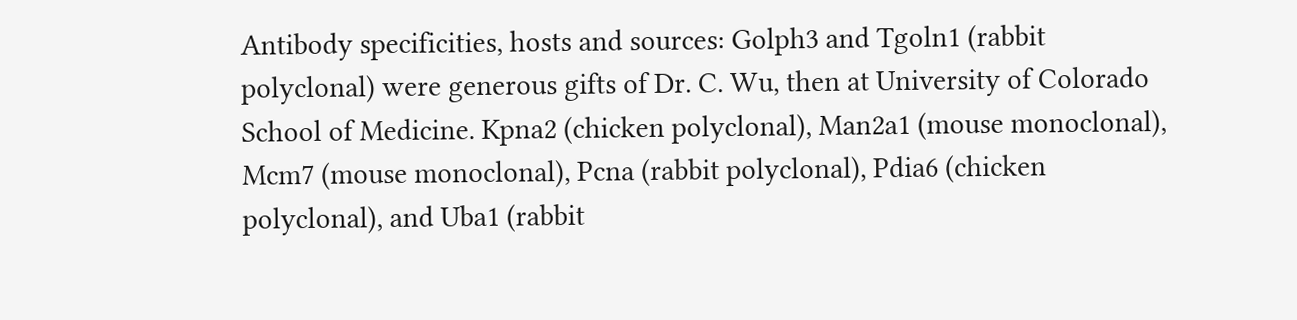Antibody specificities, hosts and sources: Golph3 and Tgoln1 (rabbit polyclonal) were generous gifts of Dr. C. Wu, then at University of Colorado School of Medicine. Kpna2 (chicken polyclonal), Man2a1 (mouse monoclonal), Mcm7 (mouse monoclonal), Pcna (rabbit polyclonal), Pdia6 (chicken polyclonal), and Uba1 (rabbit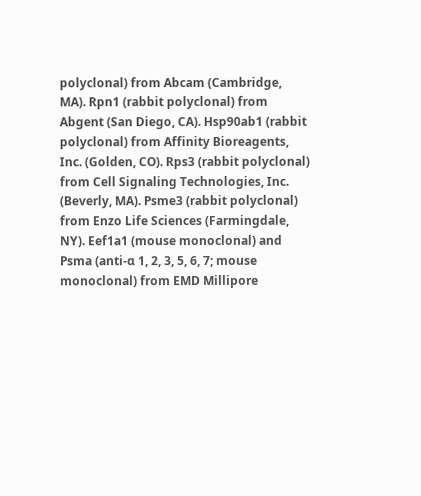polyclonal) from Abcam (Cambridge, MA). Rpn1 (rabbit polyclonal) from Abgent (San Diego, CA). Hsp90ab1 (rabbit polyclonal) from Affinity Bioreagents, Inc. (Golden, CO). Rps3 (rabbit polyclonal) from Cell Signaling Technologies, Inc. (Beverly, MA). Psme3 (rabbit polyclonal) from Enzo Life Sciences (Farmingdale, NY). Eef1a1 (mouse monoclonal) and Psma (anti-α 1, 2, 3, 5, 6, 7; mouse monoclonal) from EMD Millipore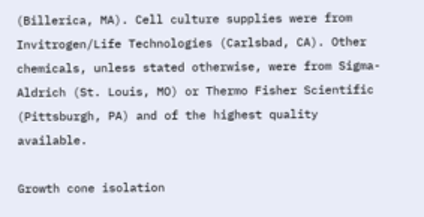(Billerica, MA). Cell culture supplies were from Invitrogen/Life Technologies (Carlsbad, CA). Other chemicals, unless stated otherwise, were from Sigma-Aldrich (St. Louis, MO) or Thermo Fisher Scientific (Pittsburgh, PA) and of the highest quality available.

Growth cone isolation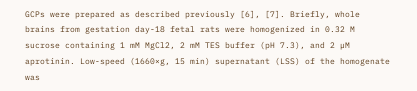GCPs were prepared as described previously [6], [7]. Briefly, whole brains from gestation day-18 fetal rats were homogenized in 0.32 M sucrose containing 1 mM MgCl2, 2 mM TES buffer (pH 7.3), and 2 µM aprotinin. Low-speed (1660×g, 15 min) supernatant (LSS) of the homogenate was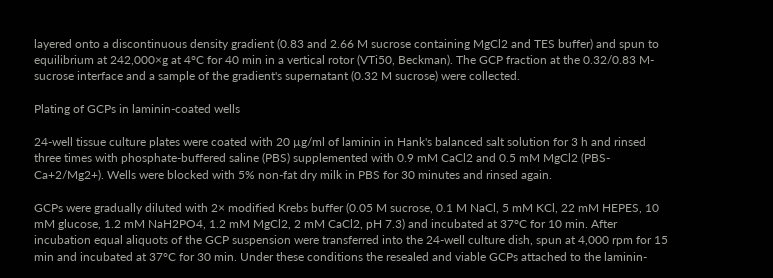layered onto a discontinuous density gradient (0.83 and 2.66 M sucrose containing MgCl2 and TES buffer) and spun to equilibrium at 242,000×g at 4°C for 40 min in a vertical rotor (VTi50, Beckman). The GCP fraction at the 0.32/0.83 M-sucrose interface and a sample of the gradient's supernatant (0.32 M sucrose) were collected.

Plating of GCPs in laminin-coated wells

24-well tissue culture plates were coated with 20 µg/ml of laminin in Hank's balanced salt solution for 3 h and rinsed three times with phosphate-buffered saline (PBS) supplemented with 0.9 mM CaCl2 and 0.5 mM MgCl2 (PBS-Ca+2/Mg2+). Wells were blocked with 5% non-fat dry milk in PBS for 30 minutes and rinsed again.

GCPs were gradually diluted with 2× modified Krebs buffer (0.05 M sucrose, 0.1 M NaCl, 5 mM KCl, 22 mM HEPES, 10 mM glucose, 1.2 mM NaH2PO4, 1.2 mM MgCl2, 2 mM CaCl2, pH 7.3) and incubated at 37°C for 10 min. After incubation equal aliquots of the GCP suspension were transferred into the 24-well culture dish, spun at 4,000 rpm for 15 min and incubated at 37°C for 30 min. Under these conditions the resealed and viable GCPs attached to the laminin-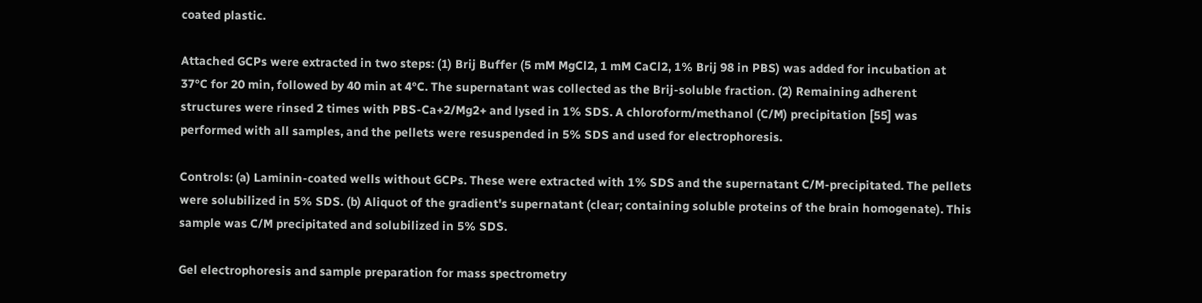coated plastic.

Attached GCPs were extracted in two steps: (1) Brij Buffer (5 mM MgCl2, 1 mM CaCl2, 1% Brij 98 in PBS) was added for incubation at 37°C for 20 min, followed by 40 min at 4°C. The supernatant was collected as the Brij-soluble fraction. (2) Remaining adherent structures were rinsed 2 times with PBS-Ca+2/Mg2+ and lysed in 1% SDS. A chloroform/methanol (C/M) precipitation [55] was performed with all samples, and the pellets were resuspended in 5% SDS and used for electrophoresis.

Controls: (a) Laminin-coated wells without GCPs. These were extracted with 1% SDS and the supernatant C/M-precipitated. The pellets were solubilized in 5% SDS. (b) Aliquot of the gradient's supernatant (clear; containing soluble proteins of the brain homogenate). This sample was C/M precipitated and solubilized in 5% SDS.

Gel electrophoresis and sample preparation for mass spectrometry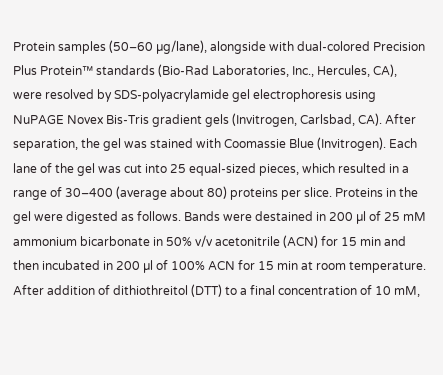Protein samples (50–60 µg/lane), alongside with dual-colored Precision Plus Protein™ standards (Bio-Rad Laboratories, Inc., Hercules, CA), were resolved by SDS-polyacrylamide gel electrophoresis using NuPAGE Novex Bis-Tris gradient gels (Invitrogen, Carlsbad, CA). After separation, the gel was stained with Coomassie Blue (Invitrogen). Each lane of the gel was cut into 25 equal-sized pieces, which resulted in a range of 30–400 (average about 80) proteins per slice. Proteins in the gel were digested as follows. Bands were destained in 200 µl of 25 mM ammonium bicarbonate in 50% v/v acetonitrile (ACN) for 15 min and then incubated in 200 µl of 100% ACN for 15 min at room temperature. After addition of dithiothreitol (DTT) to a final concentration of 10 mM,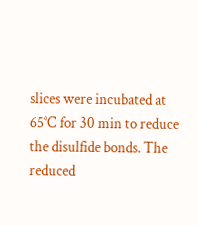slices were incubated at 65°C for 30 min to reduce the disulfide bonds. The reduced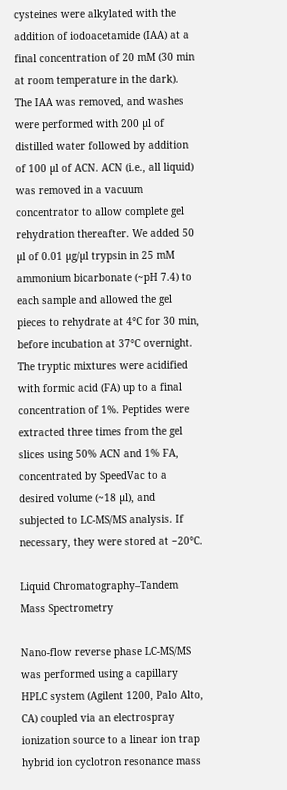cysteines were alkylated with the addition of iodoacetamide (IAA) at a final concentration of 20 mM (30 min at room temperature in the dark). The IAA was removed, and washes were performed with 200 µl of distilled water followed by addition of 100 µl of ACN. ACN (i.e., all liquid) was removed in a vacuum concentrator to allow complete gel rehydration thereafter. We added 50 µl of 0.01 µg/µl trypsin in 25 mM ammonium bicarbonate (~pH 7.4) to each sample and allowed the gel pieces to rehydrate at 4°C for 30 min, before incubation at 37°C overnight. The tryptic mixtures were acidified with formic acid (FA) up to a final concentration of 1%. Peptides were extracted three times from the gel slices using 50% ACN and 1% FA, concentrated by SpeedVac to a desired volume (~18 µl), and subjected to LC-MS/MS analysis. If necessary, they were stored at −20°C.

Liquid Chromatography–Tandem Mass Spectrometry

Nano-flow reverse phase LC-MS/MS was performed using a capillary HPLC system (Agilent 1200, Palo Alto, CA) coupled via an electrospray ionization source to a linear ion trap hybrid ion cyclotron resonance mass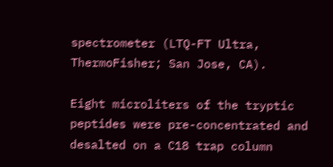spectrometer (LTQ-FT Ultra, ThermoFisher; San Jose, CA).

Eight microliters of the tryptic peptides were pre-concentrated and desalted on a C18 trap column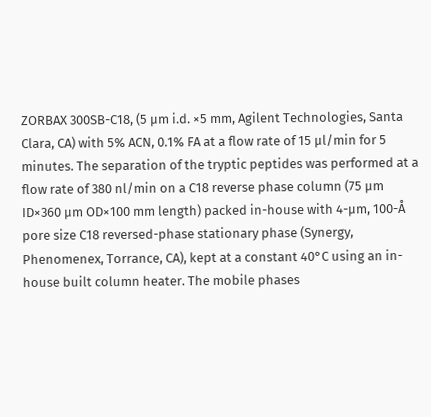ZORBAX 300SB-C18, (5 µm i.d. ×5 mm, Agilent Technologies, Santa Clara, CA) with 5% ACN, 0.1% FA at a flow rate of 15 µl/min for 5 minutes. The separation of the tryptic peptides was performed at a flow rate of 380 nl/min on a C18 reverse phase column (75 µm ID×360 µm OD×100 mm length) packed in-house with 4-µm, 100-Å pore size C18 reversed-phase stationary phase (Synergy, Phenomenex, Torrance, CA), kept at a constant 40°C using an in-house built column heater. The mobile phases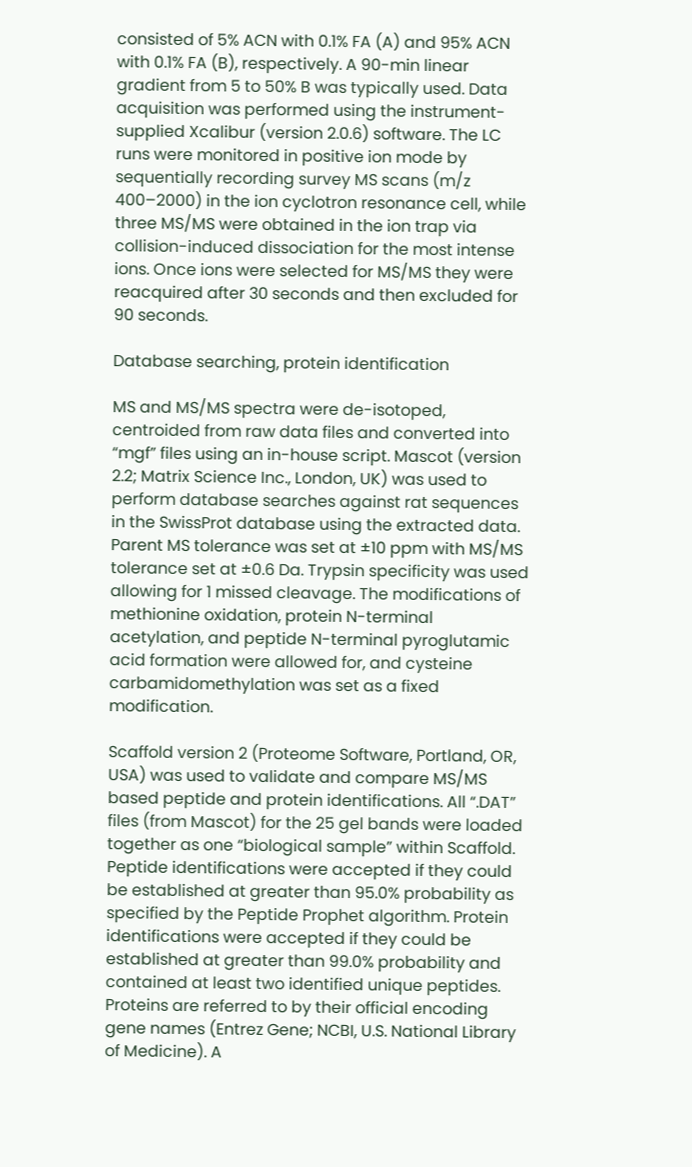consisted of 5% ACN with 0.1% FA (A) and 95% ACN with 0.1% FA (B), respectively. A 90-min linear gradient from 5 to 50% B was typically used. Data acquisition was performed using the instrument-supplied Xcalibur (version 2.0.6) software. The LC runs were monitored in positive ion mode by sequentially recording survey MS scans (m/z 400–2000) in the ion cyclotron resonance cell, while three MS/MS were obtained in the ion trap via collision-induced dissociation for the most intense ions. Once ions were selected for MS/MS they were reacquired after 30 seconds and then excluded for 90 seconds.

Database searching, protein identification

MS and MS/MS spectra were de-isotoped, centroided from raw data files and converted into “mgf” files using an in-house script. Mascot (version 2.2; Matrix Science Inc., London, UK) was used to perform database searches against rat sequences in the SwissProt database using the extracted data. Parent MS tolerance was set at ±10 ppm with MS/MS tolerance set at ±0.6 Da. Trypsin specificity was used allowing for 1 missed cleavage. The modifications of methionine oxidation, protein N-terminal acetylation, and peptide N-terminal pyroglutamic acid formation were allowed for, and cysteine carbamidomethylation was set as a fixed modification.

Scaffold version 2 (Proteome Software, Portland, OR, USA) was used to validate and compare MS/MS based peptide and protein identifications. All “.DAT” files (from Mascot) for the 25 gel bands were loaded together as one “biological sample” within Scaffold. Peptide identifications were accepted if they could be established at greater than 95.0% probability as specified by the Peptide Prophet algorithm. Protein identifications were accepted if they could be established at greater than 99.0% probability and contained at least two identified unique peptides. Proteins are referred to by their official encoding gene names (Entrez Gene; NCBI, U.S. National Library of Medicine). A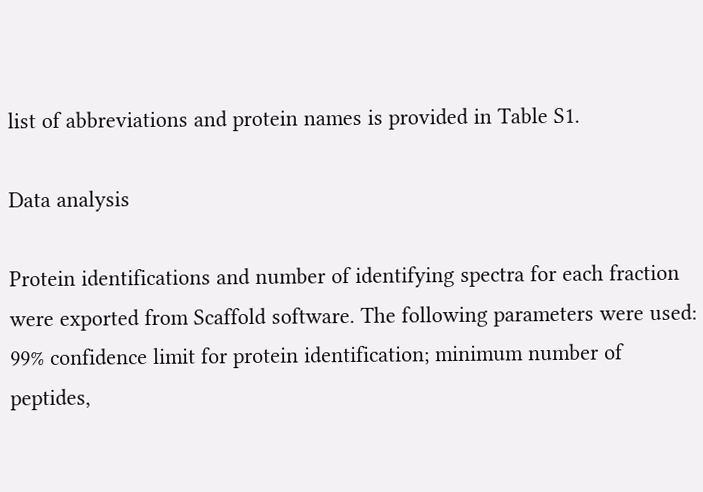list of abbreviations and protein names is provided in Table S1.

Data analysis

Protein identifications and number of identifying spectra for each fraction were exported from Scaffold software. The following parameters were used: 99% confidence limit for protein identification; minimum number of peptides,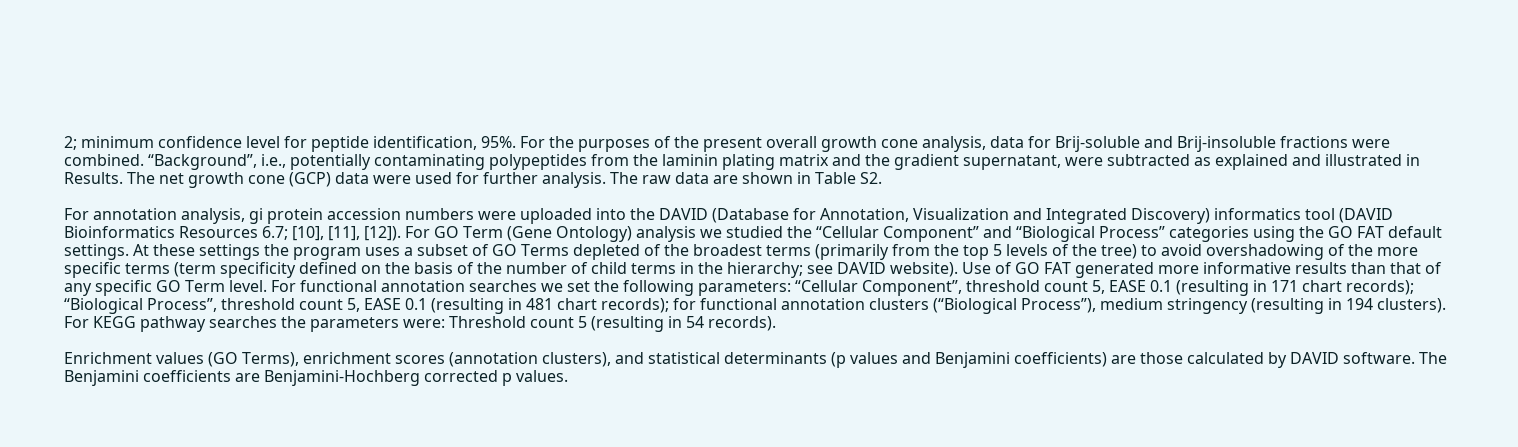2; minimum confidence level for peptide identification, 95%. For the purposes of the present overall growth cone analysis, data for Brij-soluble and Brij-insoluble fractions were combined. “Background”, i.e., potentially contaminating polypeptides from the laminin plating matrix and the gradient supernatant, were subtracted as explained and illustrated in Results. The net growth cone (GCP) data were used for further analysis. The raw data are shown in Table S2.

For annotation analysis, gi protein accession numbers were uploaded into the DAVID (Database for Annotation, Visualization and Integrated Discovery) informatics tool (DAVID Bioinformatics Resources 6.7; [10], [11], [12]). For GO Term (Gene Ontology) analysis we studied the “Cellular Component” and “Biological Process” categories using the GO FAT default settings. At these settings the program uses a subset of GO Terms depleted of the broadest terms (primarily from the top 5 levels of the tree) to avoid overshadowing of the more specific terms (term specificity defined on the basis of the number of child terms in the hierarchy; see DAVID website). Use of GO FAT generated more informative results than that of any specific GO Term level. For functional annotation searches we set the following parameters: “Cellular Component”, threshold count 5, EASE 0.1 (resulting in 171 chart records); “Biological Process”, threshold count 5, EASE 0.1 (resulting in 481 chart records); for functional annotation clusters (“Biological Process”), medium stringency (resulting in 194 clusters). For KEGG pathway searches the parameters were: Threshold count 5 (resulting in 54 records).

Enrichment values (GO Terms), enrichment scores (annotation clusters), and statistical determinants (p values and Benjamini coefficients) are those calculated by DAVID software. The Benjamini coefficients are Benjamini-Hochberg corrected p values.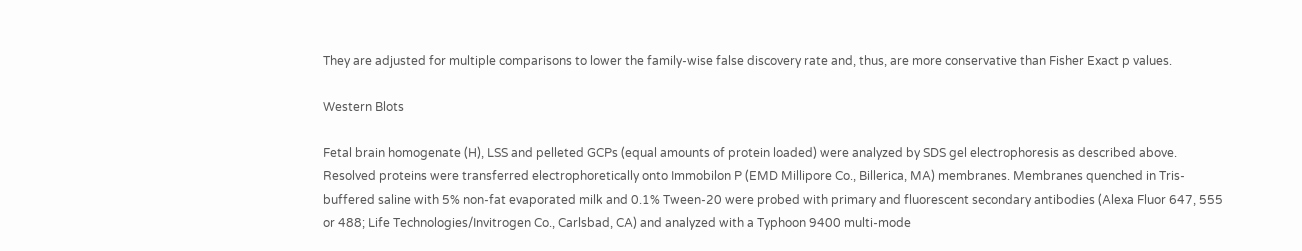They are adjusted for multiple comparisons to lower the family-wise false discovery rate and, thus, are more conservative than Fisher Exact p values.

Western Blots

Fetal brain homogenate (H), LSS and pelleted GCPs (equal amounts of protein loaded) were analyzed by SDS gel electrophoresis as described above. Resolved proteins were transferred electrophoretically onto Immobilon P (EMD Millipore Co., Billerica, MA) membranes. Membranes quenched in Tris-buffered saline with 5% non-fat evaporated milk and 0.1% Tween-20 were probed with primary and fluorescent secondary antibodies (Alexa Fluor 647, 555 or 488; Life Technologies/Invitrogen Co., Carlsbad, CA) and analyzed with a Typhoon 9400 multi-mode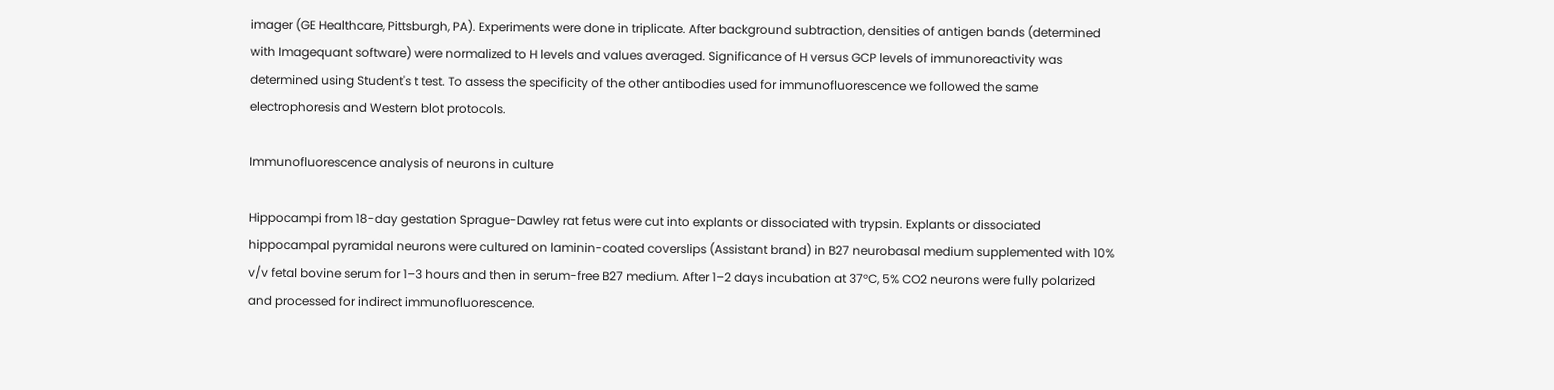imager (GE Healthcare, Pittsburgh, PA). Experiments were done in triplicate. After background subtraction, densities of antigen bands (determined with Imagequant software) were normalized to H levels and values averaged. Significance of H versus GCP levels of immunoreactivity was determined using Student's t test. To assess the specificity of the other antibodies used for immunofluorescence we followed the same electrophoresis and Western blot protocols.

Immunofluorescence analysis of neurons in culture

Hippocampi from 18-day gestation Sprague-Dawley rat fetus were cut into explants or dissociated with trypsin. Explants or dissociated hippocampal pyramidal neurons were cultured on laminin-coated coverslips (Assistant brand) in B27 neurobasal medium supplemented with 10% v/v fetal bovine serum for 1–3 hours and then in serum-free B27 medium. After 1–2 days incubation at 37°C, 5% CO2 neurons were fully polarized and processed for indirect immunofluorescence.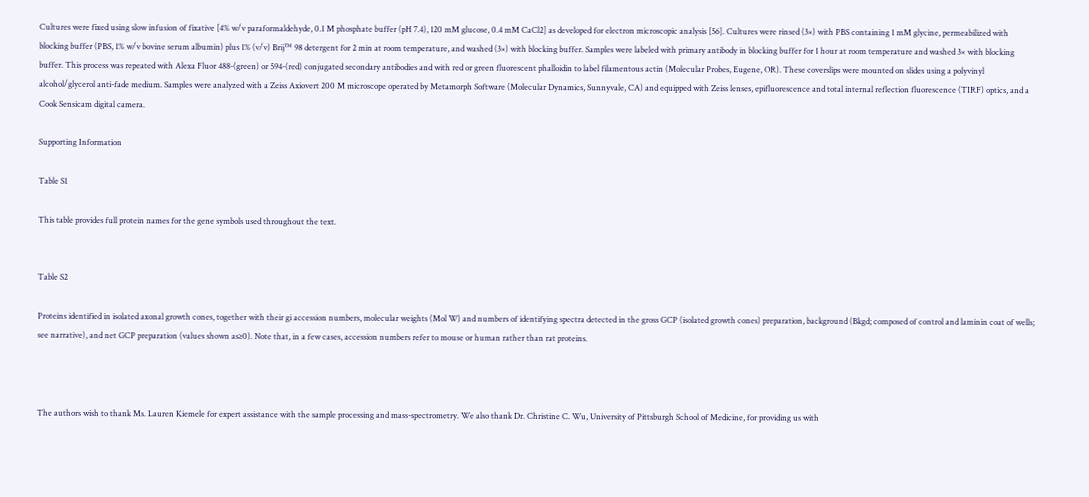Cultures were fixed using slow infusion of fixative [4% w/v paraformaldehyde, 0.1 M phosphate buffer (pH 7.4), 120 mM glucose, 0.4 mM CaCl2] as developed for electron microscopic analysis [56]. Cultures were rinsed (3×) with PBS containing 1 mM glycine, permeabilized with blocking buffer (PBS, 1% w/v bovine serum albumin) plus 1% (v/v) Brij™ 98 detergent for 2 min at room temperature, and washed (3×) with blocking buffer. Samples were labeled with primary antibody in blocking buffer for 1 hour at room temperature and washed 3× with blocking buffer. This process was repeated with Alexa Fluor 488-(green) or 594-(red) conjugated secondary antibodies and with red or green fluorescent phalloidin to label filamentous actin (Molecular Probes, Eugene, OR). These coverslips were mounted on slides using a polyvinyl alcohol/glycerol anti-fade medium. Samples were analyzed with a Zeiss Axiovert 200 M microscope operated by Metamorph Software (Molecular Dynamics, Sunnyvale, CA) and equipped with Zeiss lenses, epifluorescence and total internal reflection fluorescence (TIRF) optics, and a Cook Sensicam digital camera.

Supporting Information

Table S1

This table provides full protein names for the gene symbols used throughout the text.


Table S2

Proteins identified in isolated axonal growth cones, together with their gi accession numbers, molecular weights (Mol W) and numbers of identifying spectra detected in the gross GCP (isolated growth cones) preparation, background (Bkgd; composed of control and laminin coat of wells; see narrative), and net GCP preparation (values shown as≥0). Note that, in a few cases, accession numbers refer to mouse or human rather than rat proteins.



The authors wish to thank Ms. Lauren Kiemele for expert assistance with the sample processing and mass-spectrometry. We also thank Dr. Christine C. Wu, University of Pittsburgh School of Medicine, for providing us with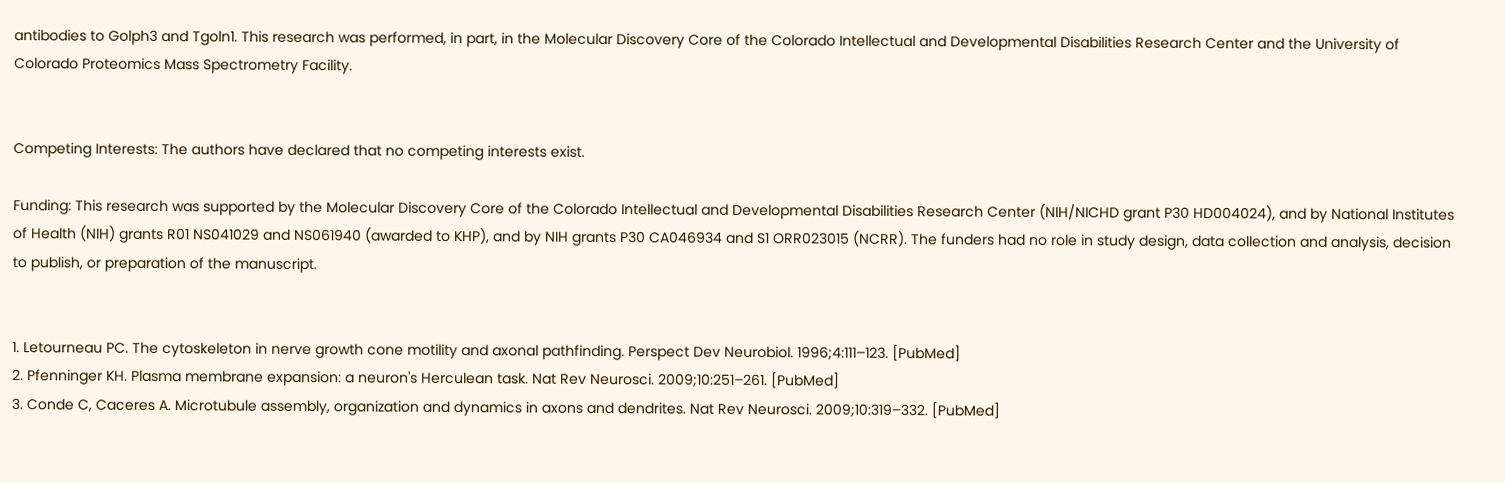antibodies to Golph3 and Tgoln1. This research was performed, in part, in the Molecular Discovery Core of the Colorado Intellectual and Developmental Disabilities Research Center and the University of Colorado Proteomics Mass Spectrometry Facility.


Competing Interests: The authors have declared that no competing interests exist.

Funding: This research was supported by the Molecular Discovery Core of the Colorado Intellectual and Developmental Disabilities Research Center (NIH/NICHD grant P30 HD004024), and by National Institutes of Health (NIH) grants R01 NS041029 and NS061940 (awarded to KHP), and by NIH grants P30 CA046934 and S1 ORR023015 (NCRR). The funders had no role in study design, data collection and analysis, decision to publish, or preparation of the manuscript.


1. Letourneau PC. The cytoskeleton in nerve growth cone motility and axonal pathfinding. Perspect Dev Neurobiol. 1996;4:111–123. [PubMed]
2. Pfenninger KH. Plasma membrane expansion: a neuron's Herculean task. Nat Rev Neurosci. 2009;10:251–261. [PubMed]
3. Conde C, Caceres A. Microtubule assembly, organization and dynamics in axons and dendrites. Nat Rev Neurosci. 2009;10:319–332. [PubMed]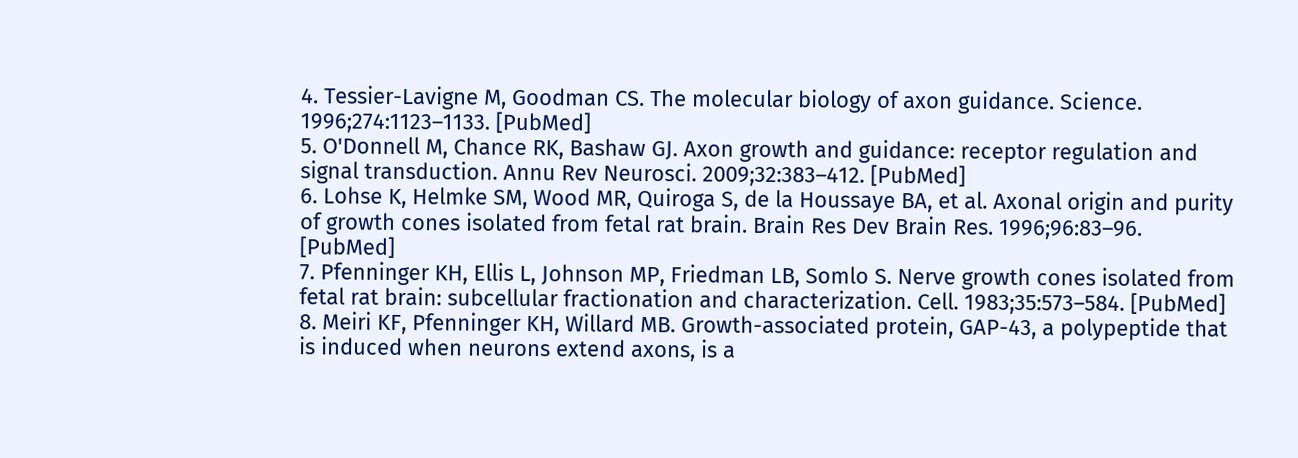4. Tessier-Lavigne M, Goodman CS. The molecular biology of axon guidance. Science. 1996;274:1123–1133. [PubMed]
5. O'Donnell M, Chance RK, Bashaw GJ. Axon growth and guidance: receptor regulation and signal transduction. Annu Rev Neurosci. 2009;32:383–412. [PubMed]
6. Lohse K, Helmke SM, Wood MR, Quiroga S, de la Houssaye BA, et al. Axonal origin and purity of growth cones isolated from fetal rat brain. Brain Res Dev Brain Res. 1996;96:83–96. [PubMed]
7. Pfenninger KH, Ellis L, Johnson MP, Friedman LB, Somlo S. Nerve growth cones isolated from fetal rat brain: subcellular fractionation and characterization. Cell. 1983;35:573–584. [PubMed]
8. Meiri KF, Pfenninger KH, Willard MB. Growth-associated protein, GAP-43, a polypeptide that is induced when neurons extend axons, is a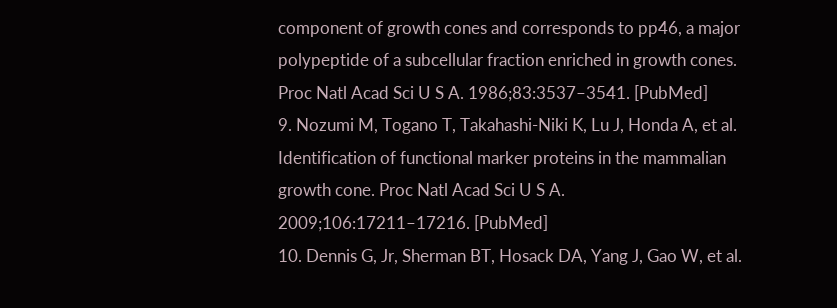component of growth cones and corresponds to pp46, a major polypeptide of a subcellular fraction enriched in growth cones. Proc Natl Acad Sci U S A. 1986;83:3537–3541. [PubMed]
9. Nozumi M, Togano T, Takahashi-Niki K, Lu J, Honda A, et al. Identification of functional marker proteins in the mammalian growth cone. Proc Natl Acad Sci U S A. 2009;106:17211–17216. [PubMed]
10. Dennis G, Jr, Sherman BT, Hosack DA, Yang J, Gao W, et al.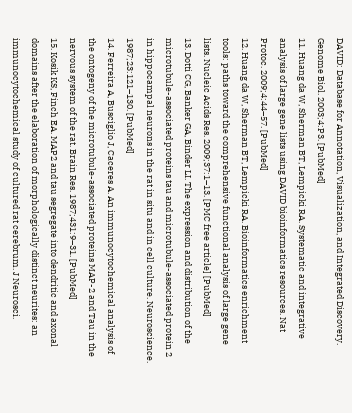DAVID: Database for Annotation, Visualization, and Integrated Discovery. Genome Biol. 2003;4:P3. [PubMed]
11. Huang da W, Sherman BT, Lempicki RA. Systematic and integrative analysis of large gene lists using DAVID bioinformatics resources. Nat Protoc. 2009;4:44–57. [PubMed]
12. Huang da W, Sherman BT, Lempicki RA. Bioinformatics enrichment tools: paths toward the comprehensive functional analysis of large gene lists. Nucleic Acids Res. 2009;37:1–13. [PMC free article] [PubMed]
13. Dotti CG, Banker GA, Binder LI. The expression and distribution of the microtubule-associated proteins tau and microtubule-associated protein 2 in hippocampal neurons in the rat in situ and in cell culture. Neuroscience. 1987;23:121–130. [PubMed]
14. Ferreira A, Busciglio J, Caceres A. An immunocytochemical analysis of the ontogeny of the microtubule-associated proteins MAP-2 and Tau in the nervous system of the rat. Brain Res. 1987;431:9–31. [PubMed]
15. Kosik KS, Finch EA. MAP2 and tau segregate into dendritic and axonal domains after the elaboration of morphologically distinct neurites: an immunocytochemical study of cultured rat cerebrum. J Neurosci.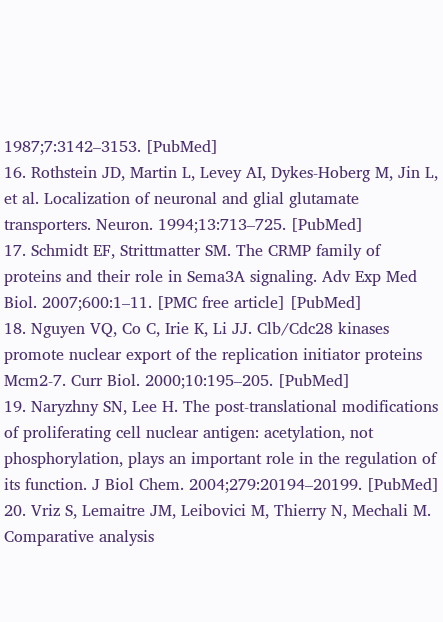1987;7:3142–3153. [PubMed]
16. Rothstein JD, Martin L, Levey AI, Dykes-Hoberg M, Jin L, et al. Localization of neuronal and glial glutamate transporters. Neuron. 1994;13:713–725. [PubMed]
17. Schmidt EF, Strittmatter SM. The CRMP family of proteins and their role in Sema3A signaling. Adv Exp Med Biol. 2007;600:1–11. [PMC free article] [PubMed]
18. Nguyen VQ, Co C, Irie K, Li JJ. Clb/Cdc28 kinases promote nuclear export of the replication initiator proteins Mcm2-7. Curr Biol. 2000;10:195–205. [PubMed]
19. Naryzhny SN, Lee H. The post-translational modifications of proliferating cell nuclear antigen: acetylation, not phosphorylation, plays an important role in the regulation of its function. J Biol Chem. 2004;279:20194–20199. [PubMed]
20. Vriz S, Lemaitre JM, Leibovici M, Thierry N, Mechali M. Comparative analysis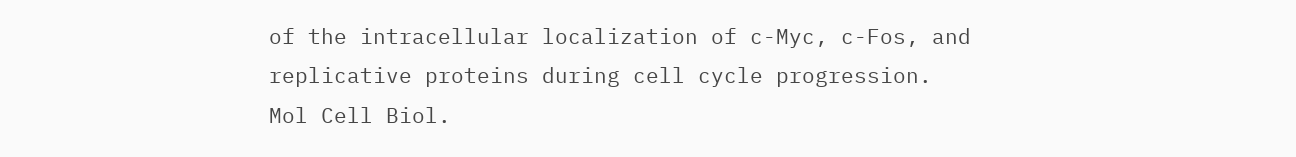of the intracellular localization of c-Myc, c-Fos, and replicative proteins during cell cycle progression. Mol Cell Biol.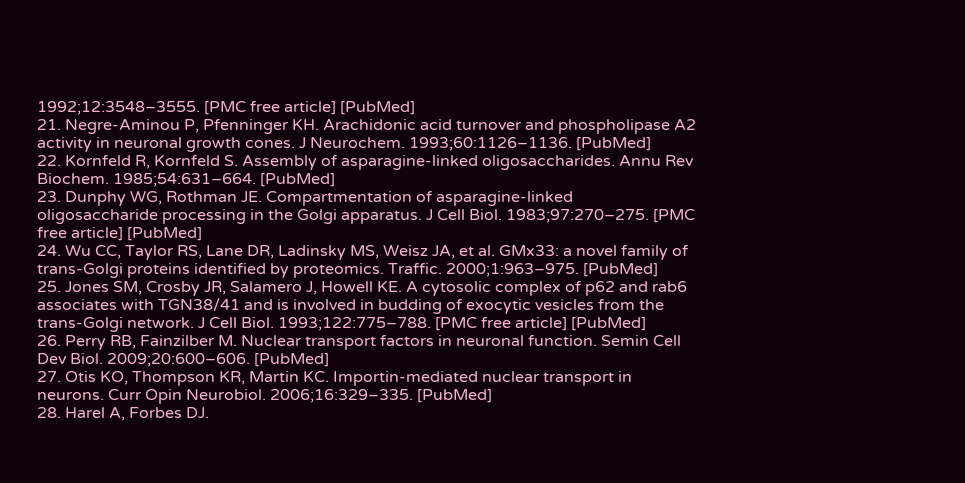1992;12:3548–3555. [PMC free article] [PubMed]
21. Negre-Aminou P, Pfenninger KH. Arachidonic acid turnover and phospholipase A2 activity in neuronal growth cones. J Neurochem. 1993;60:1126–1136. [PubMed]
22. Kornfeld R, Kornfeld S. Assembly of asparagine-linked oligosaccharides. Annu Rev Biochem. 1985;54:631–664. [PubMed]
23. Dunphy WG, Rothman JE. Compartmentation of asparagine-linked oligosaccharide processing in the Golgi apparatus. J Cell Biol. 1983;97:270–275. [PMC free article] [PubMed]
24. Wu CC, Taylor RS, Lane DR, Ladinsky MS, Weisz JA, et al. GMx33: a novel family of trans-Golgi proteins identified by proteomics. Traffic. 2000;1:963–975. [PubMed]
25. Jones SM, Crosby JR, Salamero J, Howell KE. A cytosolic complex of p62 and rab6 associates with TGN38/41 and is involved in budding of exocytic vesicles from the trans-Golgi network. J Cell Biol. 1993;122:775–788. [PMC free article] [PubMed]
26. Perry RB, Fainzilber M. Nuclear transport factors in neuronal function. Semin Cell Dev Biol. 2009;20:600–606. [PubMed]
27. Otis KO, Thompson KR, Martin KC. Importin-mediated nuclear transport in neurons. Curr Opin Neurobiol. 2006;16:329–335. [PubMed]
28. Harel A, Forbes DJ.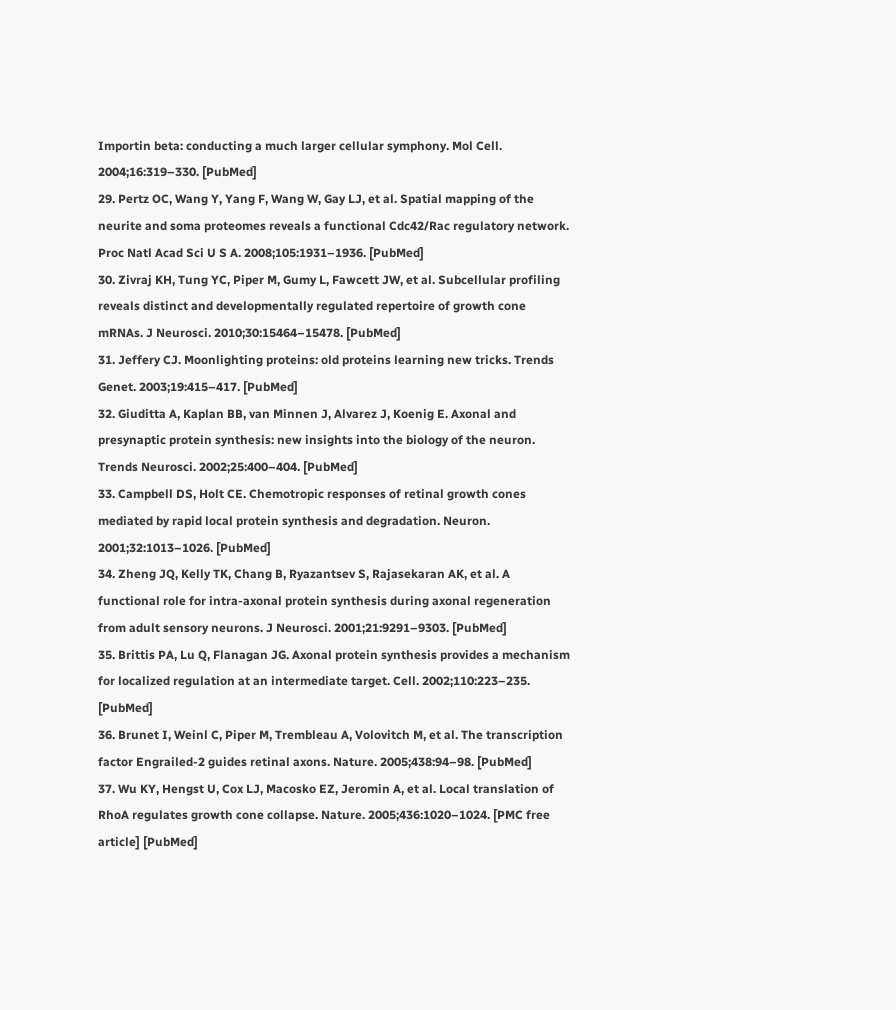Importin beta: conducting a much larger cellular symphony. Mol Cell. 2004;16:319–330. [PubMed]
29. Pertz OC, Wang Y, Yang F, Wang W, Gay LJ, et al. Spatial mapping of the neurite and soma proteomes reveals a functional Cdc42/Rac regulatory network. Proc Natl Acad Sci U S A. 2008;105:1931–1936. [PubMed]
30. Zivraj KH, Tung YC, Piper M, Gumy L, Fawcett JW, et al. Subcellular profiling reveals distinct and developmentally regulated repertoire of growth cone mRNAs. J Neurosci. 2010;30:15464–15478. [PubMed]
31. Jeffery CJ. Moonlighting proteins: old proteins learning new tricks. Trends Genet. 2003;19:415–417. [PubMed]
32. Giuditta A, Kaplan BB, van Minnen J, Alvarez J, Koenig E. Axonal and presynaptic protein synthesis: new insights into the biology of the neuron. Trends Neurosci. 2002;25:400–404. [PubMed]
33. Campbell DS, Holt CE. Chemotropic responses of retinal growth cones mediated by rapid local protein synthesis and degradation. Neuron. 2001;32:1013–1026. [PubMed]
34. Zheng JQ, Kelly TK, Chang B, Ryazantsev S, Rajasekaran AK, et al. A functional role for intra-axonal protein synthesis during axonal regeneration from adult sensory neurons. J Neurosci. 2001;21:9291–9303. [PubMed]
35. Brittis PA, Lu Q, Flanagan JG. Axonal protein synthesis provides a mechanism for localized regulation at an intermediate target. Cell. 2002;110:223–235. [PubMed]
36. Brunet I, Weinl C, Piper M, Trembleau A, Volovitch M, et al. The transcription factor Engrailed-2 guides retinal axons. Nature. 2005;438:94–98. [PubMed]
37. Wu KY, Hengst U, Cox LJ, Macosko EZ, Jeromin A, et al. Local translation of RhoA regulates growth cone collapse. Nature. 2005;436:1020–1024. [PMC free article] [PubMed]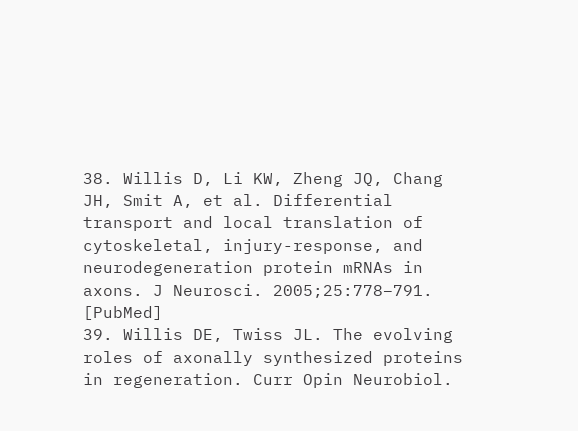38. Willis D, Li KW, Zheng JQ, Chang JH, Smit A, et al. Differential transport and local translation of cytoskeletal, injury-response, and neurodegeneration protein mRNAs in axons. J Neurosci. 2005;25:778–791. [PubMed]
39. Willis DE, Twiss JL. The evolving roles of axonally synthesized proteins in regeneration. Curr Opin Neurobiol.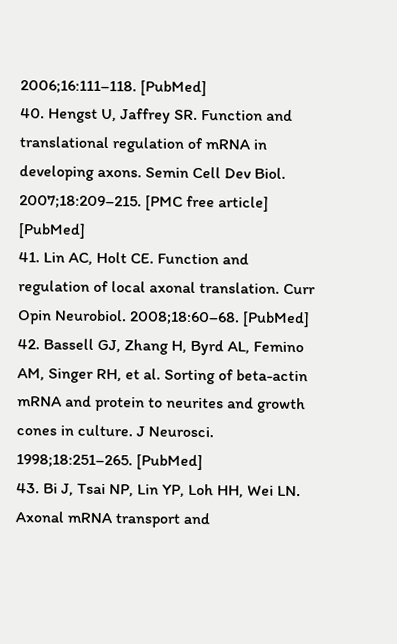2006;16:111–118. [PubMed]
40. Hengst U, Jaffrey SR. Function and translational regulation of mRNA in developing axons. Semin Cell Dev Biol. 2007;18:209–215. [PMC free article] [PubMed]
41. Lin AC, Holt CE. Function and regulation of local axonal translation. Curr Opin Neurobiol. 2008;18:60–68. [PubMed]
42. Bassell GJ, Zhang H, Byrd AL, Femino AM, Singer RH, et al. Sorting of beta-actin mRNA and protein to neurites and growth cones in culture. J Neurosci. 1998;18:251–265. [PubMed]
43. Bi J, Tsai NP, Lin YP, Loh HH, Wei LN. Axonal mRNA transport and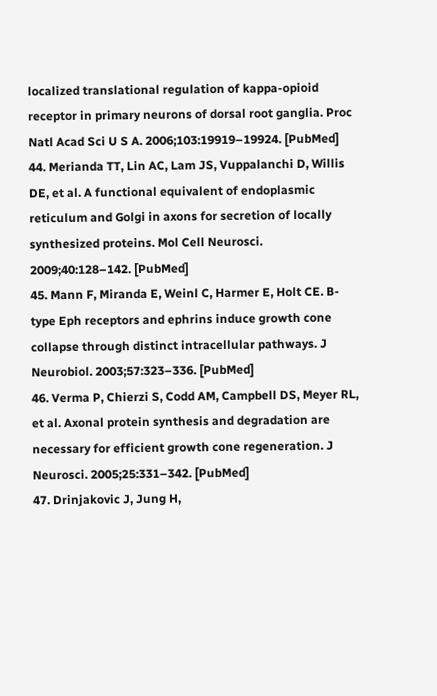localized translational regulation of kappa-opioid receptor in primary neurons of dorsal root ganglia. Proc Natl Acad Sci U S A. 2006;103:19919–19924. [PubMed]
44. Merianda TT, Lin AC, Lam JS, Vuppalanchi D, Willis DE, et al. A functional equivalent of endoplasmic reticulum and Golgi in axons for secretion of locally synthesized proteins. Mol Cell Neurosci. 2009;40:128–142. [PubMed]
45. Mann F, Miranda E, Weinl C, Harmer E, Holt CE. B-type Eph receptors and ephrins induce growth cone collapse through distinct intracellular pathways. J Neurobiol. 2003;57:323–336. [PubMed]
46. Verma P, Chierzi S, Codd AM, Campbell DS, Meyer RL, et al. Axonal protein synthesis and degradation are necessary for efficient growth cone regeneration. J Neurosci. 2005;25:331–342. [PubMed]
47. Drinjakovic J, Jung H,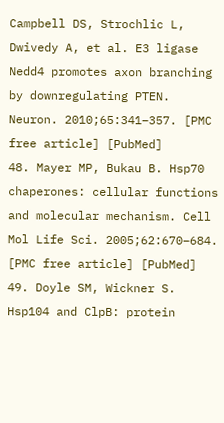Campbell DS, Strochlic L, Dwivedy A, et al. E3 ligase Nedd4 promotes axon branching by downregulating PTEN. Neuron. 2010;65:341–357. [PMC free article] [PubMed]
48. Mayer MP, Bukau B. Hsp70 chaperones: cellular functions and molecular mechanism. Cell Mol Life Sci. 2005;62:670–684. [PMC free article] [PubMed]
49. Doyle SM, Wickner S. Hsp104 and ClpB: protein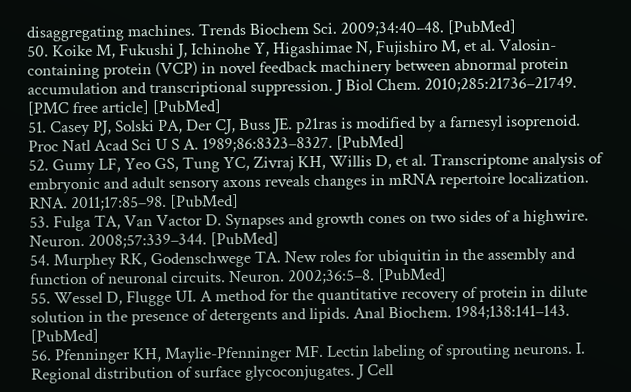disaggregating machines. Trends Biochem Sci. 2009;34:40–48. [PubMed]
50. Koike M, Fukushi J, Ichinohe Y, Higashimae N, Fujishiro M, et al. Valosin-containing protein (VCP) in novel feedback machinery between abnormal protein accumulation and transcriptional suppression. J Biol Chem. 2010;285:21736–21749. [PMC free article] [PubMed]
51. Casey PJ, Solski PA, Der CJ, Buss JE. p21ras is modified by a farnesyl isoprenoid. Proc Natl Acad Sci U S A. 1989;86:8323–8327. [PubMed]
52. Gumy LF, Yeo GS, Tung YC, Zivraj KH, Willis D, et al. Transcriptome analysis of embryonic and adult sensory axons reveals changes in mRNA repertoire localization. RNA. 2011;17:85–98. [PubMed]
53. Fulga TA, Van Vactor D. Synapses and growth cones on two sides of a highwire. Neuron. 2008;57:339–344. [PubMed]
54. Murphey RK, Godenschwege TA. New roles for ubiquitin in the assembly and function of neuronal circuits. Neuron. 2002;36:5–8. [PubMed]
55. Wessel D, Flugge UI. A method for the quantitative recovery of protein in dilute solution in the presence of detergents and lipids. Anal Biochem. 1984;138:141–143. [PubMed]
56. Pfenninger KH, Maylie-Pfenninger MF. Lectin labeling of sprouting neurons. I. Regional distribution of surface glycoconjugates. J Cell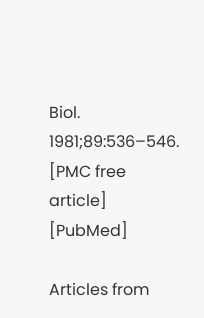Biol. 1981;89:536–546. [PMC free article] [PubMed]

Articles from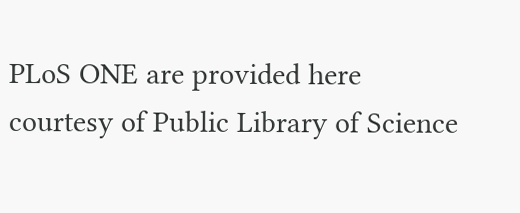PLoS ONE are provided here courtesy of Public Library of Science